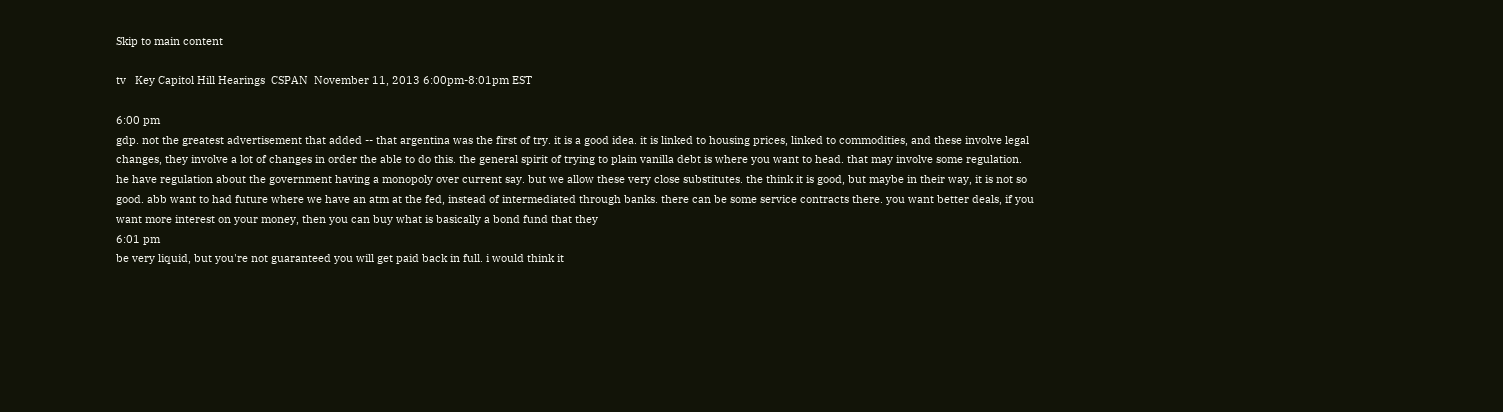Skip to main content

tv   Key Capitol Hill Hearings  CSPAN  November 11, 2013 6:00pm-8:01pm EST

6:00 pm
gdp. not the greatest advertisement that added -- that argentina was the first of try. it is a good idea. it is linked to housing prices, linked to commodities, and these involve legal changes, they involve a lot of changes in order the able to do this. the general spirit of trying to plain vanilla debt is where you want to head. that may involve some regulation. he have regulation about the government having a monopoly over current say. but we allow these very close substitutes. the think it is good, but maybe in their way, it is not so good. abb want to had future where we have an atm at the fed, instead of intermediated through banks. there can be some service contracts there. you want better deals, if you want more interest on your money, then you can buy what is basically a bond fund that they
6:01 pm
be very liquid, but you're not guaranteed you will get paid back in full. i would think it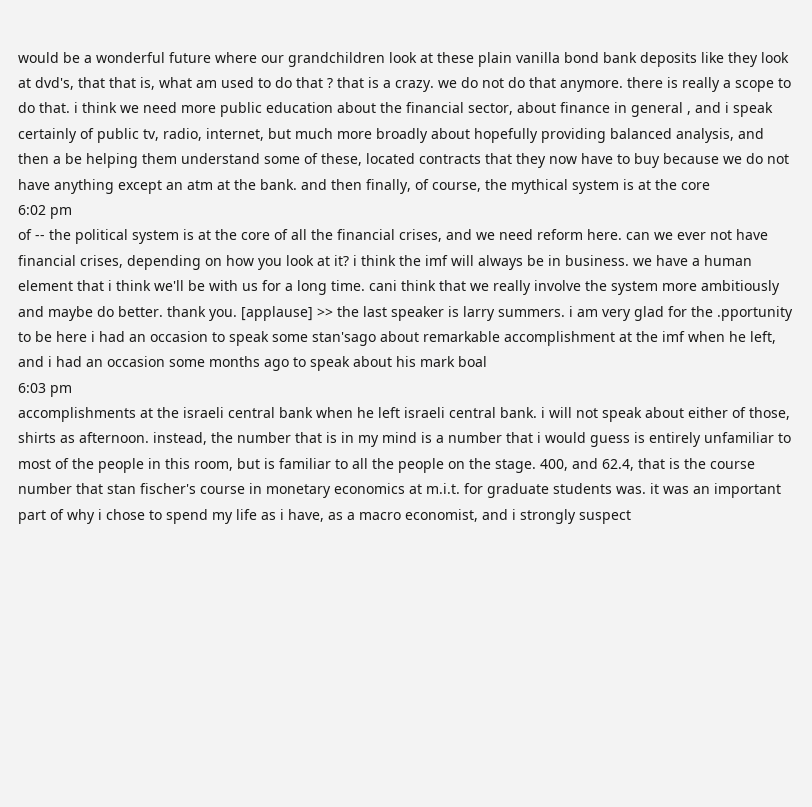would be a wonderful future where our grandchildren look at these plain vanilla bond bank deposits like they look at dvd's, that that is, what am used to do that ? that is a crazy. we do not do that anymore. there is really a scope to do that. i think we need more public education about the financial sector, about finance in general , and i speak certainly of public tv, radio, internet, but much more broadly about hopefully providing balanced analysis, and then a be helping them understand some of these, located contracts that they now have to buy because we do not have anything except an atm at the bank. and then finally, of course, the mythical system is at the core
6:02 pm
of -- the political system is at the core of all the financial crises, and we need reform here. can we ever not have financial crises, depending on how you look at it? i think the imf will always be in business. we have a human element that i think we'll be with us for a long time. cani think that we really involve the system more ambitiously and maybe do better. thank you. [applause] >> the last speaker is larry summers. i am very glad for the .pportunity to be here i had an occasion to speak some stan'sago about remarkable accomplishment at the imf when he left, and i had an occasion some months ago to speak about his mark boal
6:03 pm
accomplishments at the israeli central bank when he left israeli central bank. i will not speak about either of those, shirts as afternoon. instead, the number that is in my mind is a number that i would guess is entirely unfamiliar to most of the people in this room, but is familiar to all the people on the stage. 400, and 62.4, that is the course number that stan fischer's course in monetary economics at m.i.t. for graduate students was. it was an important part of why i chose to spend my life as i have, as a macro economist, and i strongly suspect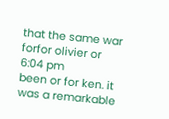that the same war forfor olivier or
6:04 pm
been or for ken. it was a remarkable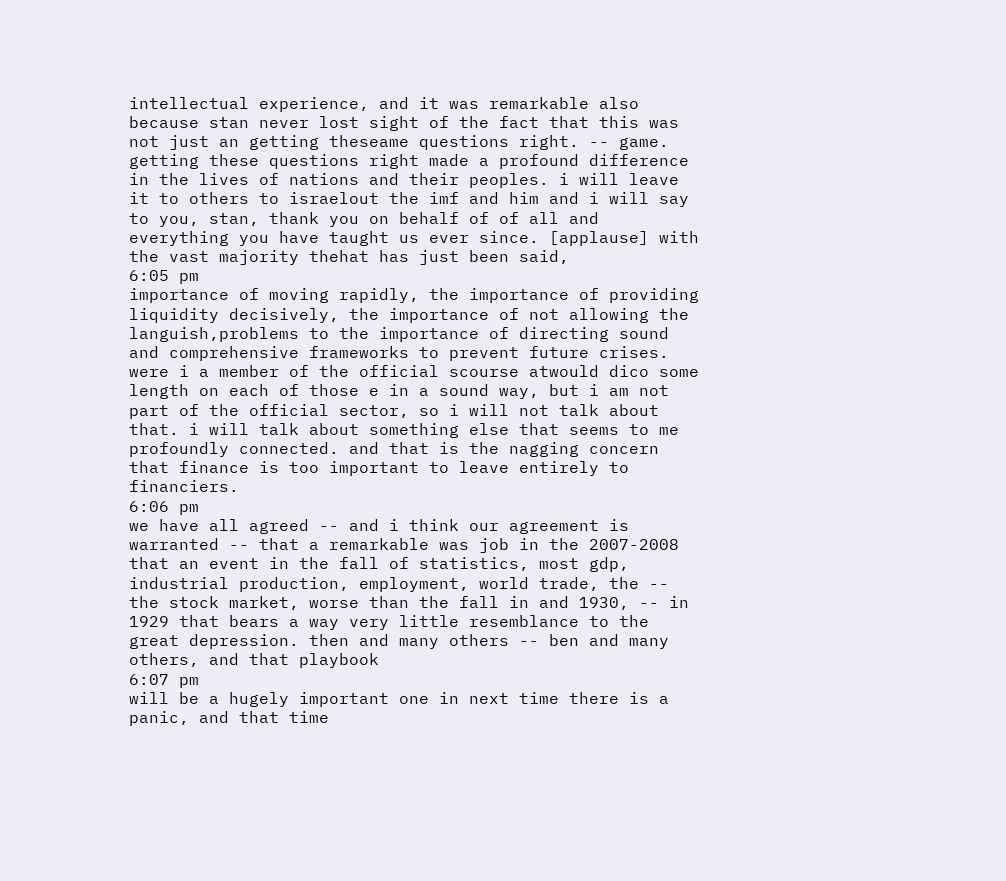intellectual experience, and it was remarkable also because stan never lost sight of the fact that this was not just an getting theseame questions right. -- game. getting these questions right made a profound difference in the lives of nations and their peoples. i will leave it to others to israelout the imf and him and i will say to you, stan, thank you on behalf of of all and everything you have taught us ever since. [applause] with the vast majority thehat has just been said,
6:05 pm
importance of moving rapidly, the importance of providing liquidity decisively, the importance of not allowing the languish,problems to the importance of directing sound and comprehensive frameworks to prevent future crises. were i a member of the official scourse atwould dico some length on each of those e in a sound way, but i am not part of the official sector, so i will not talk about that. i will talk about something else that seems to me profoundly connected. and that is the nagging concern that finance is too important to leave entirely to financiers.
6:06 pm
we have all agreed -- and i think our agreement is warranted -- that a remarkable was job in the 2007-2008 that an event in the fall of statistics, most gdp, industrial production, employment, world trade, the -- the stock market, worse than the fall in and 1930, -- in 1929 that bears a way very little resemblance to the great depression. then and many others -- ben and many others, and that playbook
6:07 pm
will be a hugely important one in next time there is a panic, and that time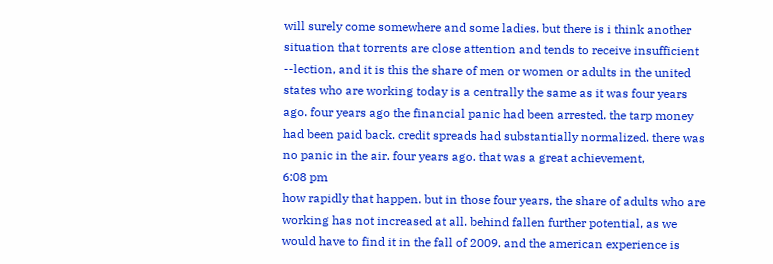will surely come somewhere and some ladies. but there is i think another situation that torrents are close attention and tends to receive insufficient --lection, and it is this the share of men or women or adults in the united states who are working today is a centrally the same as it was four years ago. four years ago the financial panic had been arrested. the tarp money had been paid back. credit spreads had substantially normalized. there was no panic in the air. four years ago. that was a great achievement,
6:08 pm
how rapidly that happen. but in those four years, the share of adults who are working has not increased at all. behind fallen further potential, as we would have to find it in the fall of 2009. and the american experience is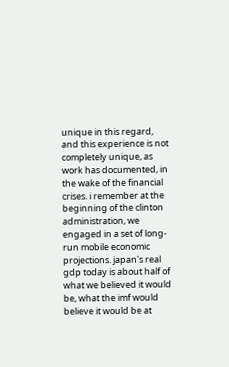unique in this regard, and this experience is not completely unique, as work has documented, in the wake of the financial crises. i remember at the beginning of the clinton administration, we engaged in a set of long-run mobile economic projections. japan's real gdp today is about half of what we believed it would be, what the imf would believe it would be at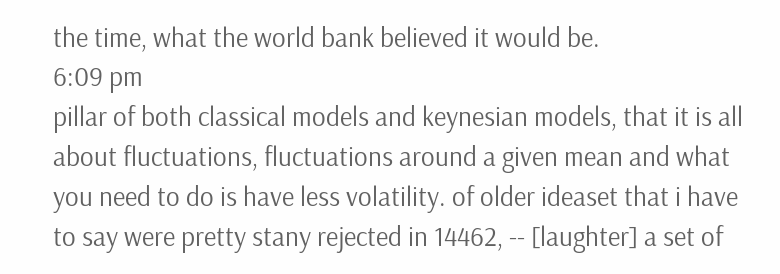the time, what the world bank believed it would be.
6:09 pm
pillar of both classical models and keynesian models, that it is all about fluctuations, fluctuations around a given mean and what you need to do is have less volatility. of older ideaset that i have to say were pretty stany rejected in 14462, -- [laughter] a set of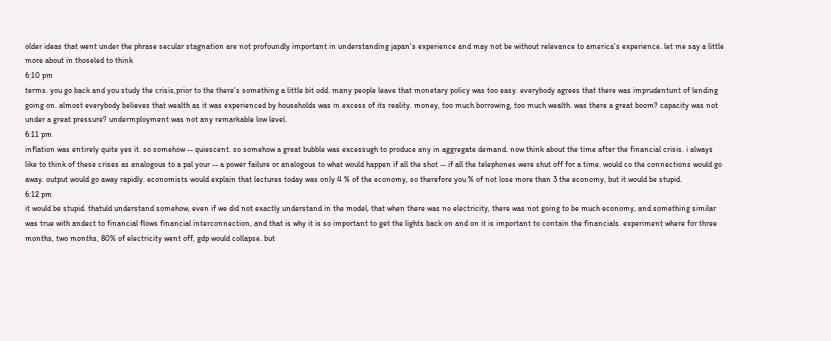older ideas that went under the phrase secular stagnation are not profoundly important in understanding japan's experience and may not be without relevance to america's experience. let me say a little more about in thoseled to think
6:10 pm
terms. you go back and you study the crisis,prior to the there's something a little bit odd. many people leave that monetary policy was too easy. everybody agrees that there was imprudentunt of lending going on. almost everybody believes that wealth as it was experienced by households was in excess of its reality. money, too much borrowing, too much wealth. was there a great boom? capacity was not under a great pressure? undermployment was not any remarkable low level.
6:11 pm
inflation was entirely quite yes it. so somehow -- quiescent. so somehow a great bubble was excessugh to produce any in aggregate demand. now think about the time after the financial crisis. i always like to think of these crises as analogous to a pal your -- a power failure or analogous to what would happen if all the shot -- if all the telephones were shut off for a time. would co the connections would go away. output would go away rapidly. economists would explain that lectures today was only 4 % of the economy, so therefore you % of not lose more than 3 the economy, but it would be stupid.
6:12 pm
it would be stupid. thatuld understand somehow, even if we did not exactly understand in the model, that when there was no electricity, there was not going to be much economy, and something similar was true with andect to financial flows financial interconnection, and that is why it is so important to get the lights back on and on it is important to contain the financials. experiment where for three months, two months, 80% of electricity went off, gdp would collapse. but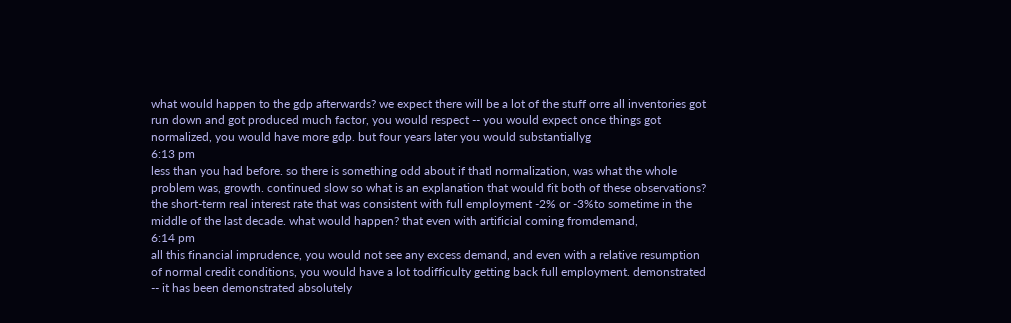what would happen to the gdp afterwards? we expect there will be a lot of the stuff orre all inventories got run down and got produced much factor, you would respect -- you would expect once things got normalized, you would have more gdp. but four years later you would substantiallyg
6:13 pm
less than you had before. so there is something odd about if thatl normalization, was what the whole problem was, growth. continued slow so what is an explanation that would fit both of these observations? the short-term real interest rate that was consistent with full employment -2% or -3%to sometime in the middle of the last decade. what would happen? that even with artificial coming fromdemand,
6:14 pm
all this financial imprudence, you would not see any excess demand, and even with a relative resumption of normal credit conditions, you would have a lot todifficulty getting back full employment. demonstrated -- it has been demonstrated absolutely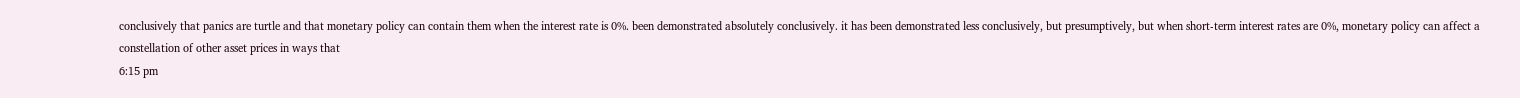conclusively that panics are turtle and that monetary policy can contain them when the interest rate is 0%. been demonstrated absolutely conclusively. it has been demonstrated less conclusively, but presumptively, but when short-term interest rates are 0%, monetary policy can affect a constellation of other asset prices in ways that
6:15 pm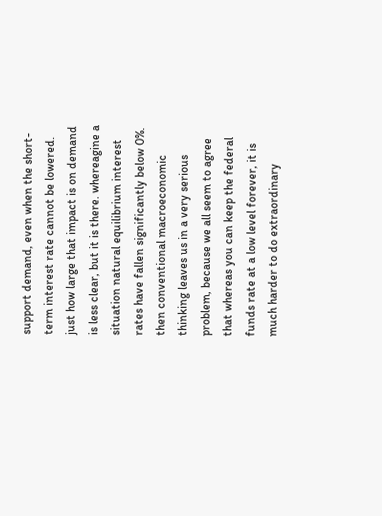support demand, even when the short-term interest rate cannot be lowered. just how large that impact is on demand is less clear, but it is there. whereagine a situation natural equilibrium interest rates have fallen significantly below 0%. then conventional macroeconomic thinking leaves us in a very serious problem, because we all seem to agree that whereas you can keep the federal funds rate at a low level forever, it is much harder to do extraordinary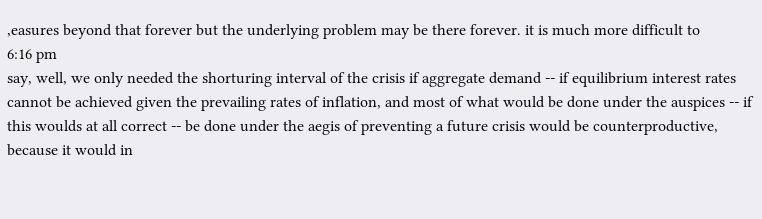,easures beyond that forever but the underlying problem may be there forever. it is much more difficult to
6:16 pm
say, well, we only needed the shorturing interval of the crisis if aggregate demand -- if equilibrium interest rates cannot be achieved given the prevailing rates of inflation, and most of what would be done under the auspices -- if this woulds at all correct -- be done under the aegis of preventing a future crisis would be counterproductive, because it would in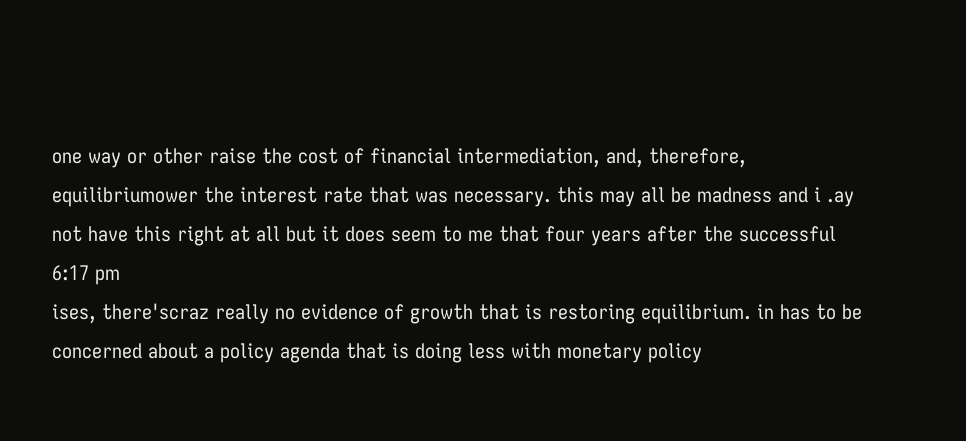one way or other raise the cost of financial intermediation, and, therefore, equilibriumower the interest rate that was necessary. this may all be madness and i .ay not have this right at all but it does seem to me that four years after the successful
6:17 pm
ises, there'scraz really no evidence of growth that is restoring equilibrium. in has to be concerned about a policy agenda that is doing less with monetary policy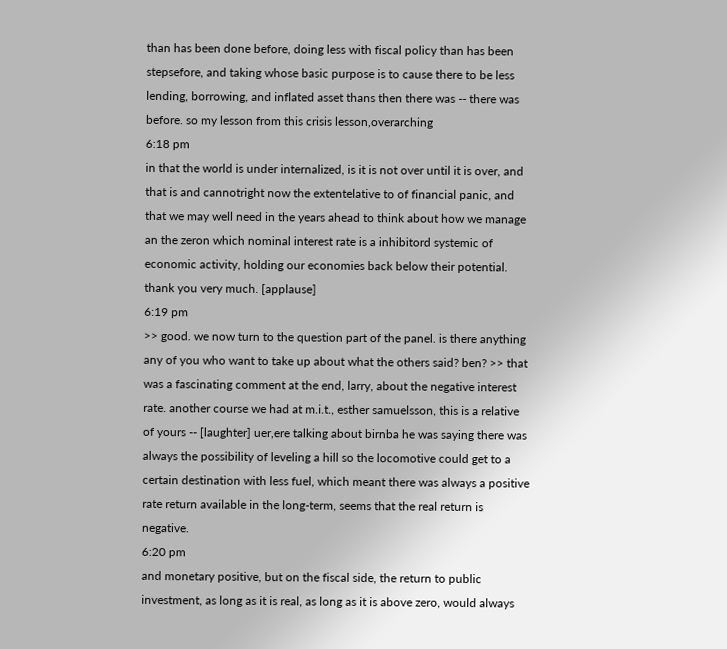than has been done before, doing less with fiscal policy than has been stepsefore, and taking whose basic purpose is to cause there to be less lending, borrowing, and inflated asset thans then there was -- there was before. so my lesson from this crisis lesson,overarching
6:18 pm
in that the world is under internalized, is it is not over until it is over, and that is and cannotright now the extentelative to of financial panic, and that we may well need in the years ahead to think about how we manage an the zeron which nominal interest rate is a inhibitord systemic of economic activity, holding our economies back below their potential. thank you very much. [applause]
6:19 pm
>> good. we now turn to the question part of the panel. is there anything any of you who want to take up about what the others said? ben? >> that was a fascinating comment at the end, larry, about the negative interest rate. another course we had at m.i.t., esther samuelsson, this is a relative of yours -- [laughter] uer,ere talking about birnba he was saying there was always the possibility of leveling a hill so the locomotive could get to a certain destination with less fuel, which meant there was always a positive rate return available in the long-term, seems that the real return is negative.
6:20 pm
and monetary positive, but on the fiscal side, the return to public investment, as long as it is real, as long as it is above zero, would always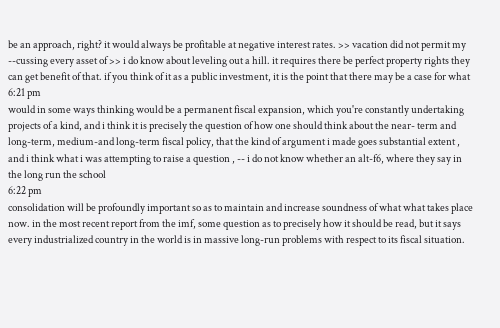be an approach, right? it would always be profitable at negative interest rates. >> vacation did not permit my --cussing every asset of >> i do know about leveling out a hill. it requires there be perfect property rights they can get benefit of that. if you think of it as a public investment, it is the point that there may be a case for what
6:21 pm
would in some ways thinking would be a permanent fiscal expansion, which you're constantly undertaking projects of a kind, and i think it is precisely the question of how one should think about the near- term and long-term, medium-and long-term fiscal policy, that the kind of argument i made goes substantial extent , and i think what i was attempting to raise a question , -- i do not know whether an alt-f6, where they say in the long run the school
6:22 pm
consolidation will be profoundly important so as to maintain and increase soundness of what what takes place now. in the most recent report from the imf, some question as to precisely how it should be read, but it says every industrialized country in the world is in massive long-run problems with respect to its fiscal situation.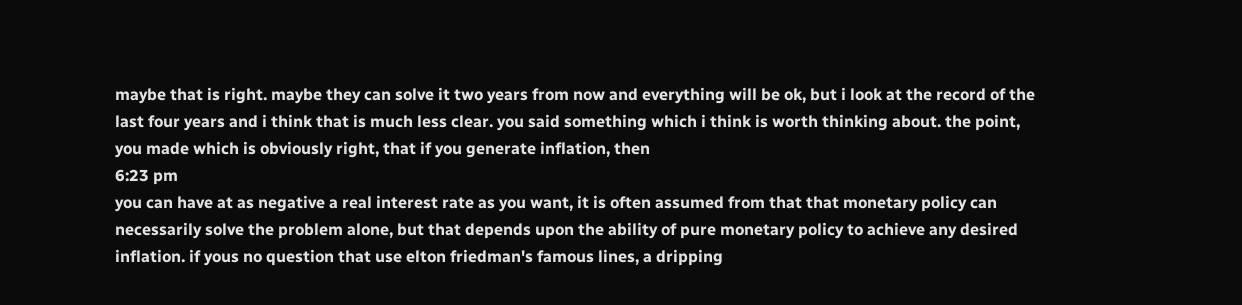maybe that is right. maybe they can solve it two years from now and everything will be ok, but i look at the record of the last four years and i think that is much less clear. you said something which i think is worth thinking about. the point, you made which is obviously right, that if you generate inflation, then
6:23 pm
you can have at as negative a real interest rate as you want, it is often assumed from that that monetary policy can necessarily solve the problem alone, but that depends upon the ability of pure monetary policy to achieve any desired inflation. if yous no question that use elton friedman's famous lines, a dripping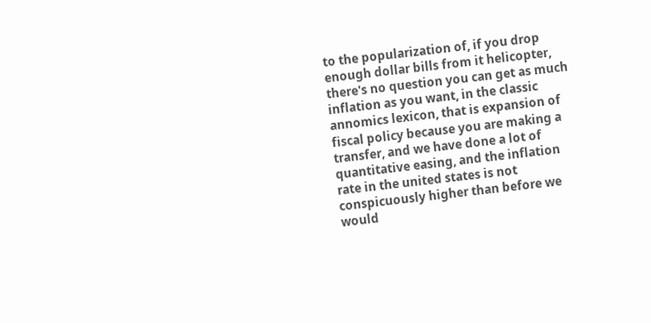to the popularization of, if you drop enough dollar bills from it helicopter, there's no question you can get as much inflation as you want, in the classic annomics lexicon, that is expansion of fiscal policy because you are making a transfer, and we have done a lot of quantitative easing, and the inflation rate in the united states is not conspicuously higher than before we would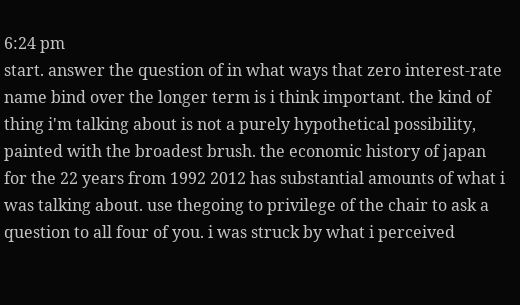6:24 pm
start. answer the question of in what ways that zero interest-rate name bind over the longer term is i think important. the kind of thing i'm talking about is not a purely hypothetical possibility, painted with the broadest brush. the economic history of japan for the 22 years from 1992 2012 has substantial amounts of what i was talking about. use thegoing to privilege of the chair to ask a question to all four of you. i was struck by what i perceived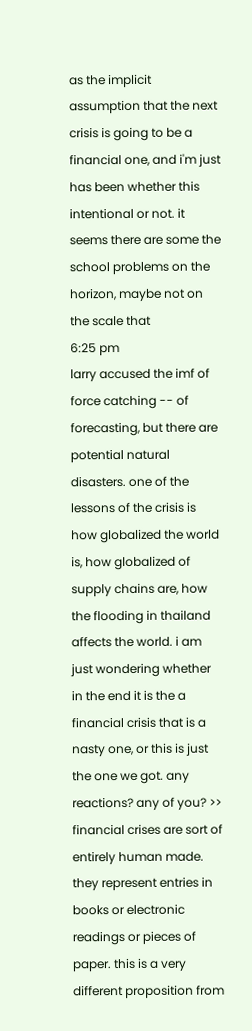as the implicit assumption that the next crisis is going to be a financial one, and i'm just has been whether this intentional or not. it seems there are some the school problems on the horizon, maybe not on the scale that
6:25 pm
larry accused the imf of force catching -- of forecasting, but there are potential natural disasters. one of the lessons of the crisis is how globalized the world is, how globalized of supply chains are, how the flooding in thailand affects the world. i am just wondering whether in the end it is the a financial crisis that is a nasty one, or this is just the one we got. any reactions? any of you? >> financial crises are sort of entirely human made. they represent entries in books or electronic readings or pieces of paper. this is a very different proposition from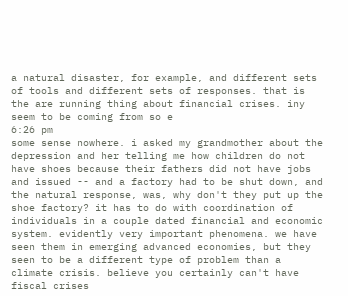a natural disaster, for example, and different sets of tools and different sets of responses. that is the are running thing about financial crises. iny seem to be coming from so e
6:26 pm
some sense nowhere. i asked my grandmother about the depression and her telling me how children do not have shoes because their fathers did not have jobs and issued -- and a factory had to be shut down, and the natural response, was, why don't they put up the shoe factory? it has to do with coordination of individuals in a couple dated financial and economic system. evidently very important phenomena. we have seen them in emerging advanced economies, but they seen to be a different type of problem than a climate crisis. believe you certainly can't have fiscal crises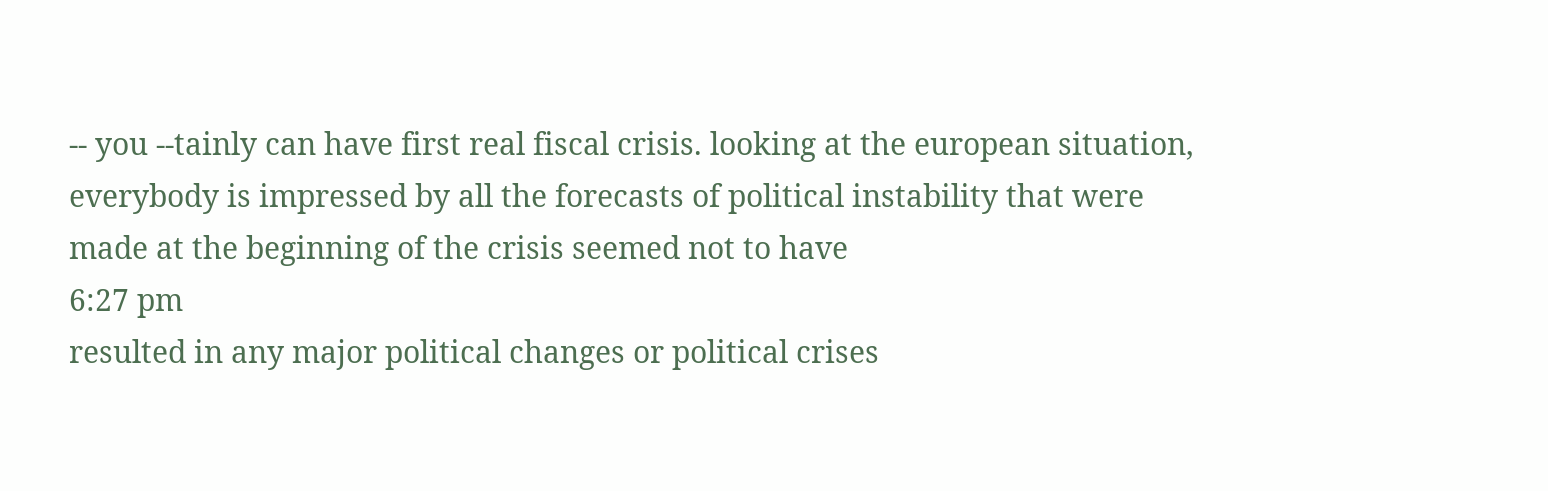-- you --tainly can have first real fiscal crisis. looking at the european situation, everybody is impressed by all the forecasts of political instability that were made at the beginning of the crisis seemed not to have
6:27 pm
resulted in any major political changes or political crises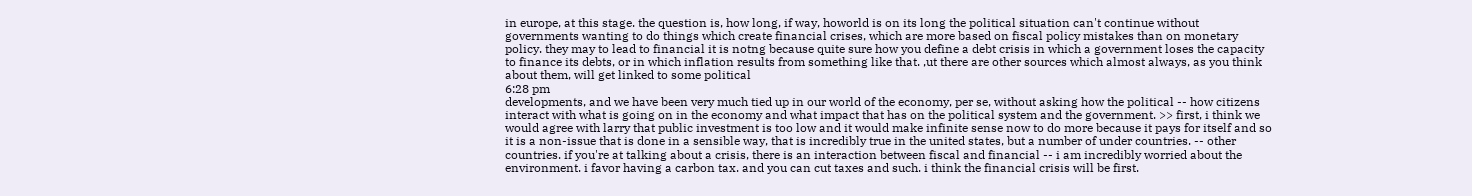in europe, at this stage. the question is, how long, if way, howorld is on its long the political situation can't continue without governments wanting to do things which create financial crises, which are more based on fiscal policy mistakes than on monetary policy. they may to lead to financial it is notng because quite sure how you define a debt crisis in which a government loses the capacity to finance its debts, or in which inflation results from something like that. ,ut there are other sources which almost always, as you think about them, will get linked to some political
6:28 pm
developments, and we have been very much tied up in our world of the economy, per se, without asking how the political -- how citizens interact with what is going on in the economy and what impact that has on the political system and the government. >> first, i think we would agree with larry that public investment is too low and it would make infinite sense now to do more because it pays for itself and so it is a non-issue that is done in a sensible way, that is incredibly true in the united states, but a number of under countries. -- other countries. if you're at talking about a crisis, there is an interaction between fiscal and financial -- i am incredibly worried about the environment. i favor having a carbon tax. and you can cut taxes and such. i think the financial crisis will be first.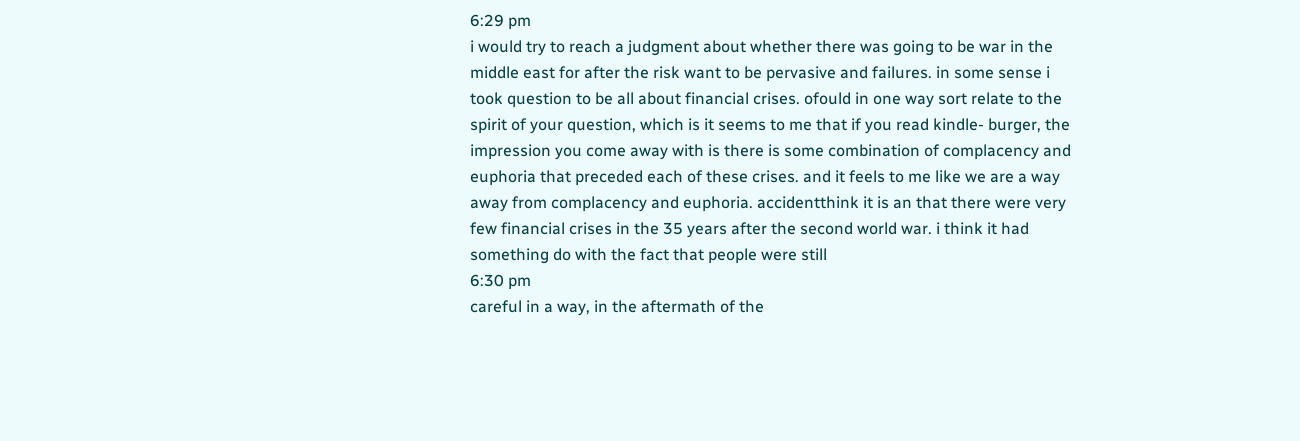6:29 pm
i would try to reach a judgment about whether there was going to be war in the middle east for after the risk want to be pervasive and failures. in some sense i took question to be all about financial crises. ofould in one way sort relate to the spirit of your question, which is it seems to me that if you read kindle- burger, the impression you come away with is there is some combination of complacency and euphoria that preceded each of these crises. and it feels to me like we are a way away from complacency and euphoria. accidentthink it is an that there were very few financial crises in the 35 years after the second world war. i think it had something do with the fact that people were still
6:30 pm
careful in a way, in the aftermath of the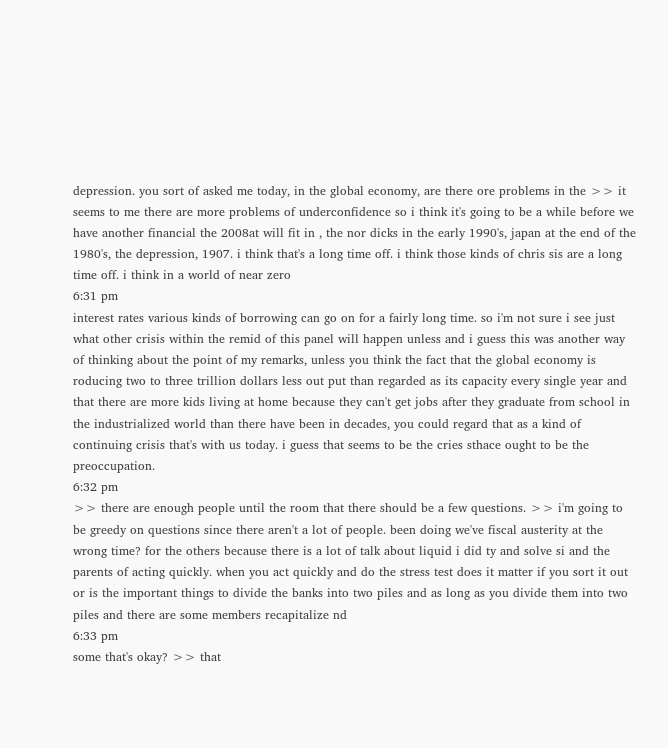depression. you sort of asked me today, in the global economy, are there ore problems in the >> it seems to me there are more problems of underconfidence so i think it's going to be a while before we have another financial the 2008at will fit in , the nor dicks in the early 1990's, japan at the end of the 1980's, the depression, 1907. i think that's a long time off. i think those kinds of chris sis are a long time off. i think in a world of near zero
6:31 pm
interest rates various kinds of borrowing can go on for a fairly long time. so i'm not sure i see just what other crisis within the remid of this panel will happen unless and i guess this was another way of thinking about the point of my remarks, unless you think the fact that the global economy is roducing two to three trillion dollars less out put than regarded as its capacity every single year and that there are more kids living at home because they can't get jobs after they graduate from school in the industrialized world than there have been in decades, you could regard that as a kind of continuing crisis that's with us today. i guess that seems to be the cries sthace ought to be the preoccupation.
6:32 pm
>> there are enough people until the room that there should be a few questions. >> i'm going to be greedy on questions since there aren't a lot of people. been doing we've fiscal austerity at the wrong time? for the others because there is a lot of talk about liquid i did ty and solve si and the parents of acting quickly. when you act quickly and do the stress test does it matter if you sort it out or is the important things to divide the banks into two piles and as long as you divide them into two piles and there are some members recapitalize nd
6:33 pm
some that's okay? >> that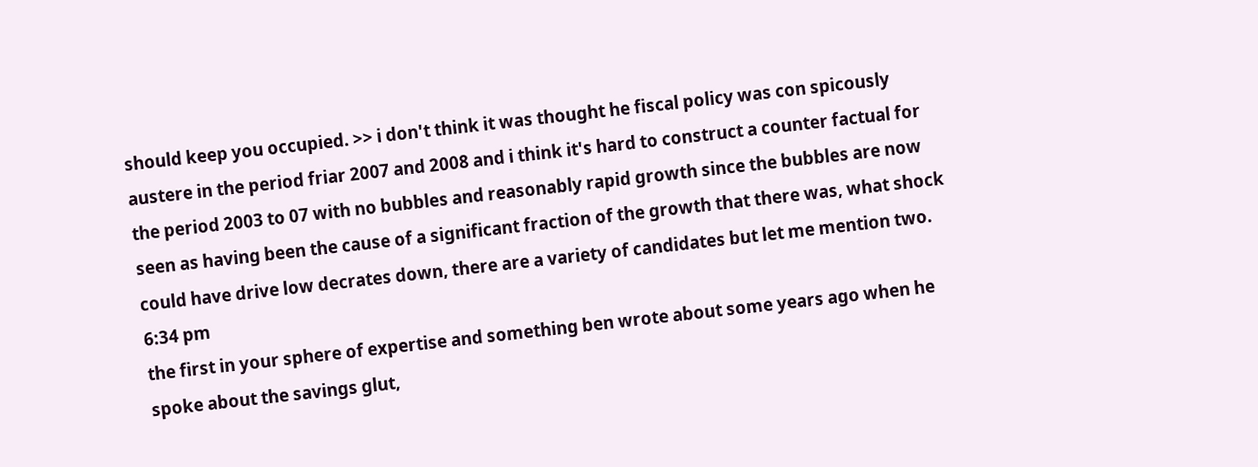should keep you occupied. >> i don't think it was thought he fiscal policy was con spicously austere in the period friar 2007 and 2008 and i think it's hard to construct a counter factual for the period 2003 to 07 with no bubbles and reasonably rapid growth since the bubbles are now seen as having been the cause of a significant fraction of the growth that there was, what shock could have drive low decrates down, there are a variety of candidates but let me mention two.
6:34 pm
the first in your sphere of expertise and something ben wrote about some years ago when he spoke about the savings glut,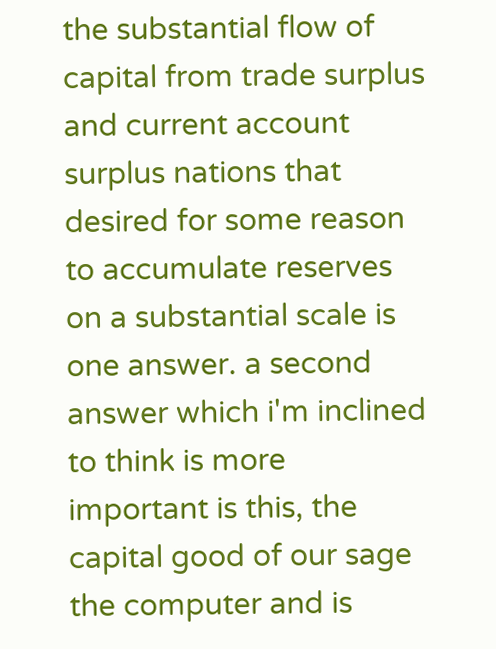the substantial flow of capital from trade surplus and current account surplus nations that desired for some reason to accumulate reserves on a substantial scale is one answer. a second answer which i'm inclined to think is more important is this, the capital good of our sage the computer and is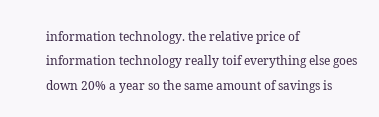information technology. the relative price of information technology really toif everything else goes down 20% a year so the same amount of savings is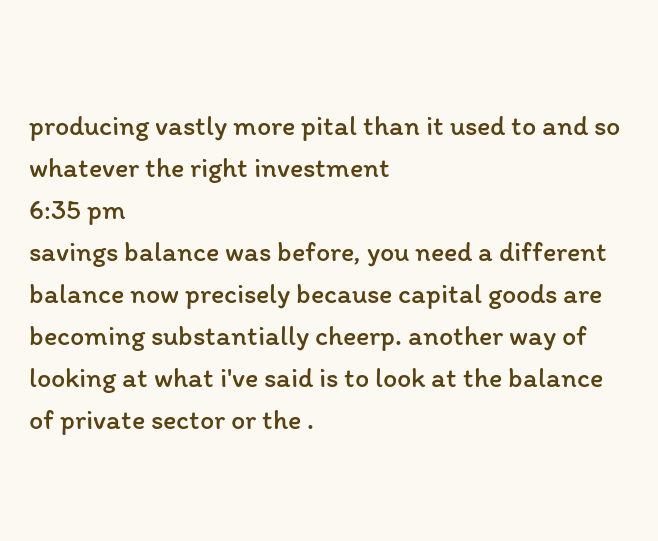producing vastly more pital than it used to and so whatever the right investment
6:35 pm
savings balance was before, you need a different balance now precisely because capital goods are becoming substantially cheerp. another way of looking at what i've said is to look at the balance of private sector or the .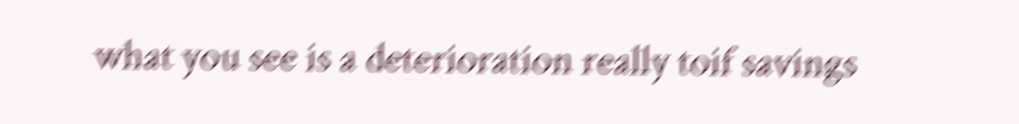what you see is a deterioration really toif savings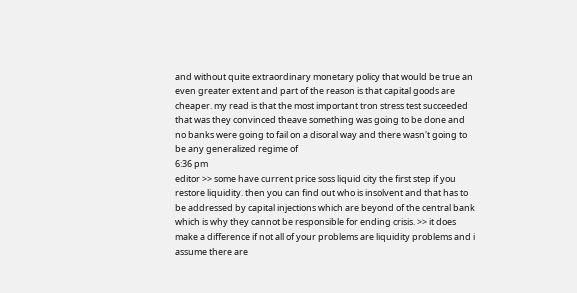and without quite extraordinary monetary policy that would be true an even greater extent and part of the reason is that capital goods are cheaper. my read is that the most important tron stress test succeeded that was they convinced theave something was going to be done and no banks were going to fail on a disoral way and there wasn't going to be any generalized regime of
6:36 pm
editor >> some have current price soss liquid city the first step if you restore liquidity. then you can find out who is insolvent and that has to be addressed by capital injections which are beyond of the central bank which is why they cannot be responsible for ending crisis. >> it does make a difference if not all of your problems are liquidity problems and i assume there are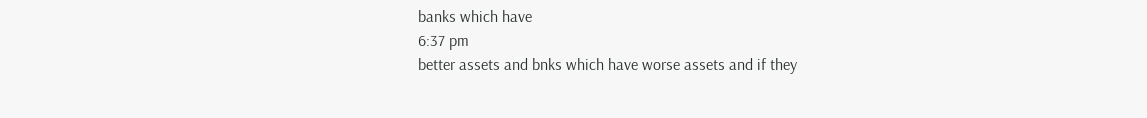banks which have
6:37 pm
better assets and bnks which have worse assets and if they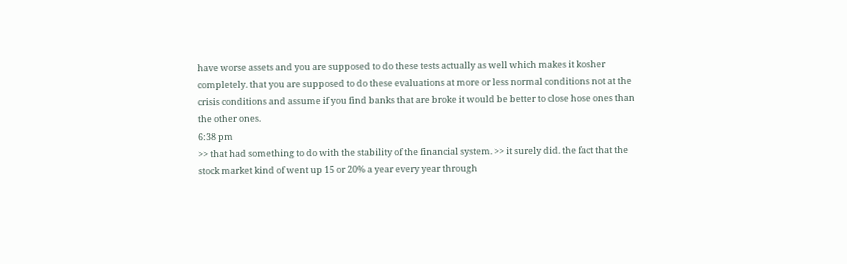have worse assets and you are supposed to do these tests actually as well which makes it kosher completely. that you are supposed to do these evaluations at more or less normal conditions not at the crisis conditions and assume if you find banks that are broke it would be better to close hose ones than the other ones.
6:38 pm
>> that had something to do with the stability of the financial system. >> it surely did. the fact that the stock market kind of went up 15 or 20% a year every year through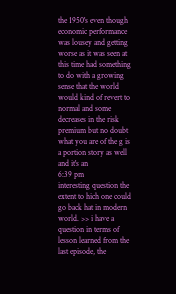the 1950's even though economic performance was lousey and getting worse as it was seen at this time had something to do with a growing sense that the world would kind of revert to normal and some decreases in the risk premium but no doubt what you are of the g is a portion story as well and it's an
6:39 pm
interesting question the extent to hich one could go back hat in modern world. >> i have a question in terms of lesson learned from the last episode, the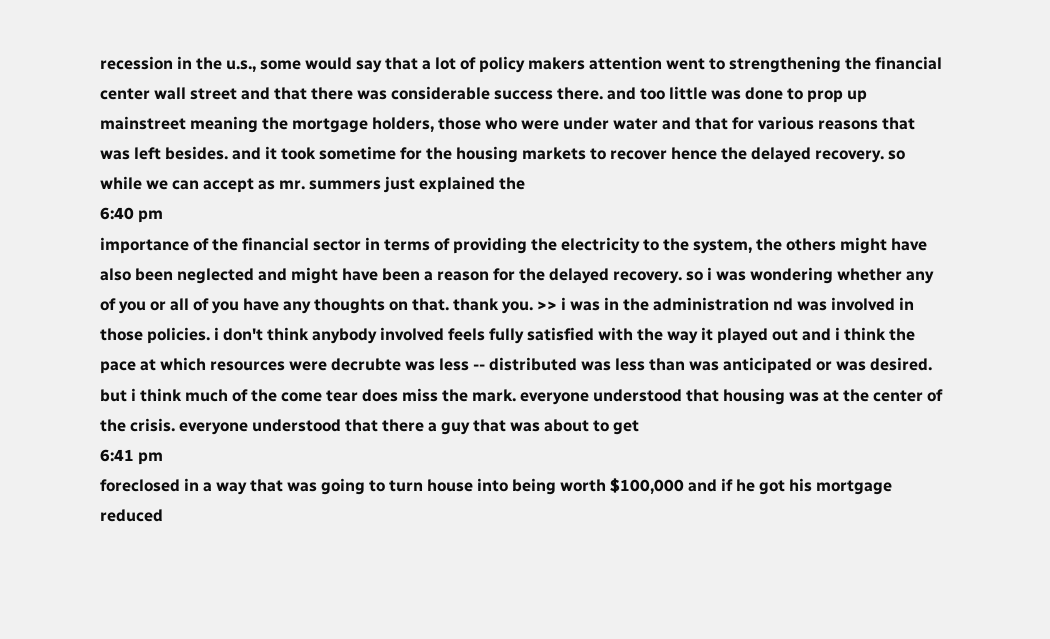recession in the u.s., some would say that a lot of policy makers attention went to strengthening the financial center wall street and that there was considerable success there. and too little was done to prop up mainstreet meaning the mortgage holders, those who were under water and that for various reasons that was left besides. and it took sometime for the housing markets to recover hence the delayed recovery. so while we can accept as mr. summers just explained the
6:40 pm
importance of the financial sector in terms of providing the electricity to the system, the others might have also been neglected and might have been a reason for the delayed recovery. so i was wondering whether any of you or all of you have any thoughts on that. thank you. >> i was in the administration nd was involved in those policies. i don't think anybody involved feels fully satisfied with the way it played out and i think the pace at which resources were decrubte was less -- distributed was less than was anticipated or was desired. but i think much of the come tear does miss the mark. everyone understood that housing was at the center of the crisis. everyone understood that there a guy that was about to get
6:41 pm
foreclosed in a way that was going to turn house into being worth $100,000 and if he got his mortgage reduced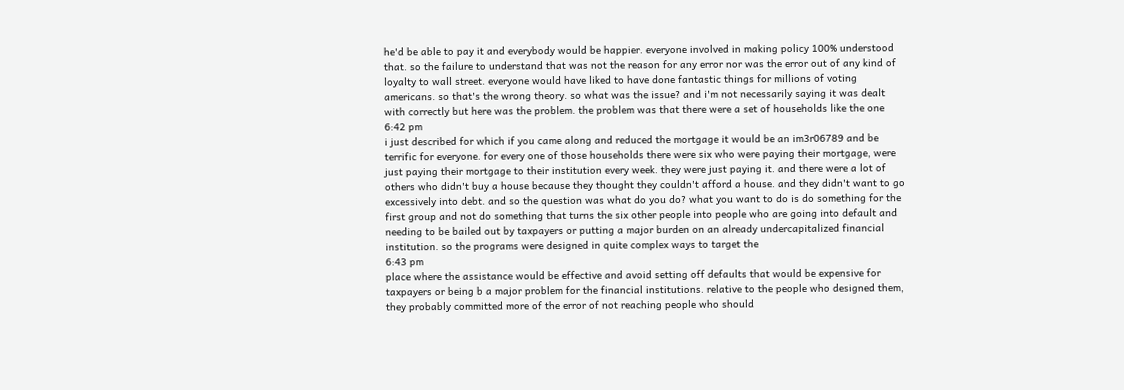he'd be able to pay it and everybody would be happier. everyone involved in making policy 100% understood that. so the failure to understand that was not the reason for any error nor was the error out of any kind of loyalty to wall street. everyone would have liked to have done fantastic things for millions of voting americans. so that's the wrong theory. so what was the issue? and i'm not necessarily saying it was dealt with correctly but here was the problem. the problem was that there were a set of households like the one
6:42 pm
i just described for which if you came along and reduced the mortgage it would be an im3r06789 and be terrific for everyone. for every one of those households there were six who were paying their mortgage, were just paying their mortgage to their institution every week. they were just paying it. and there were a lot of others who didn't buy a house because they thought they couldn't afford a house. and they didn't want to go excessively into debt. and so the question was what do you do? what you want to do is do something for the first group and not do something that turns the six other people into people who are going into default and needing to be bailed out by taxpayers or putting a major burden on an already undercapitalized financial institution. so the programs were designed in quite complex ways to target the
6:43 pm
place where the assistance would be effective and avoid setting off defaults that would be expensive for taxpayers or being b a major problem for the financial institutions. relative to the people who designed them, they probably committed more of the error of not reaching people who should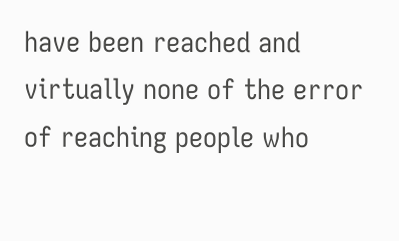have been reached and virtually none of the error of reaching people who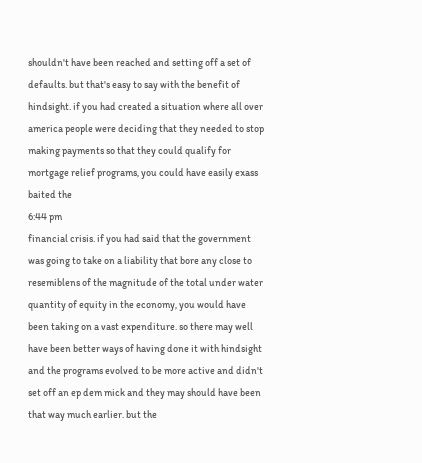shouldn't have been reached and setting off a set of defaults. but that's easy to say with the benefit of hindsight. if you had created a situation where all over america people were deciding that they needed to stop making payments so that they could qualify for mortgage relief programs, you could have easily exass baited the
6:44 pm
financial crisis. if you had said that the government was going to take on a liability that bore any close to resemiblens of the magnitude of the total under water quantity of equity in the economy, you would have been taking on a vast expenditure. so there may well have been better ways of having done it with hindsight and the programs evolved to be more active and didn't set off an ep dem mick and they may should have been that way much earlier. but the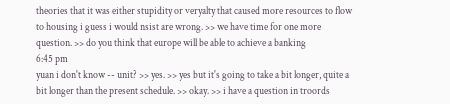theories that it was either stupidity or veryalty that caused more resources to flow to housing i guess i would nsist are wrong. >> we have time for one more question. >> do you think that europe will be able to achieve a banking
6:45 pm
yuan i don't know -- unit? >> yes. >> yes but it's going to take a bit longer, quite a bit longer than the present schedule. >> okay. >> i have a question in troords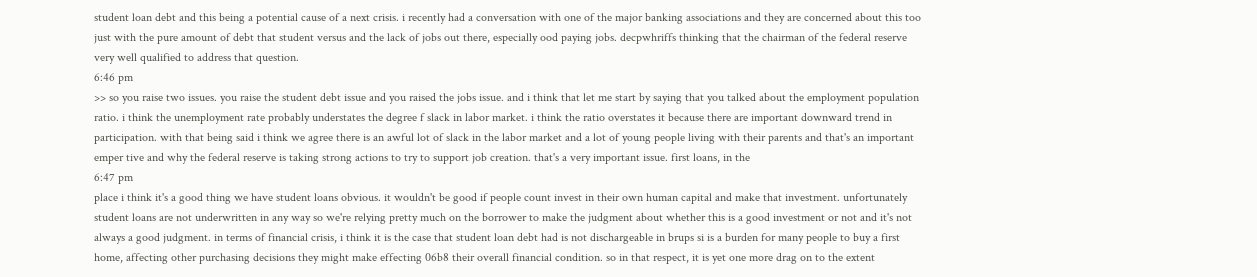student loan debt and this being a potential cause of a next crisis. i recently had a conversation with one of the major banking associations and they are concerned about this too just with the pure amount of debt that student versus and the lack of jobs out there, especially ood paying jobs. decpwhriffs thinking that the chairman of the federal reserve very well qualified to address that question.
6:46 pm
>> so you raise two issues. you raise the student debt issue and you raised the jobs issue. and i think that let me start by saying that you talked about the employment population ratio. i think the unemployment rate probably understates the degree f slack in labor market. i think the ratio overstates it because there are important downward trend in participation. with that being said i think we agree there is an awful lot of slack in the labor market and a lot of young people living with their parents and that's an important emper tive and why the federal reserve is taking strong actions to try to support job creation. that's a very important issue. first loans, in the
6:47 pm
place i think it's a good thing we have student loans obvious. it wouldn't be good if people count invest in their own human capital and make that investment. unfortunately student loans are not underwritten in any way so we're relying pretty much on the borrower to make the judgment about whether this is a good investment or not and it's not always a good judgment. in terms of financial crisis, i think it is the case that student loan debt had is not dischargeable in brups si is a burden for many people to buy a first home, affecting other purchasing decisions they might make effecting 06b8 their overall financial condition. so in that respect, it is yet one more drag on to the extent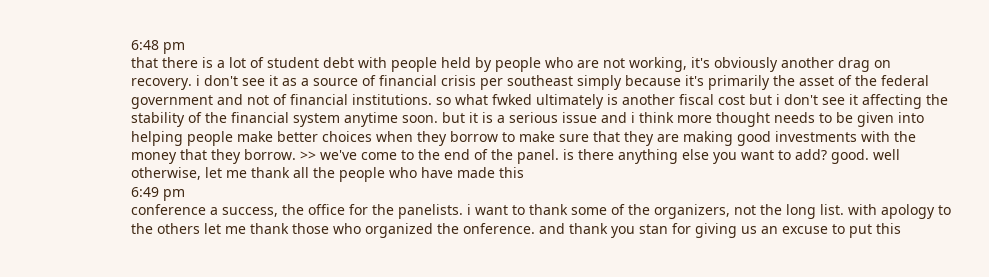6:48 pm
that there is a lot of student debt with people held by people who are not working, it's obviously another drag on recovery. i don't see it as a source of financial crisis per southeast simply because it's primarily the asset of the federal government and not of financial institutions. so what fwked ultimately is another fiscal cost but i don't see it affecting the stability of the financial system anytime soon. but it is a serious issue and i think more thought needs to be given into helping people make better choices when they borrow to make sure that they are making good investments with the money that they borrow. >> we've come to the end of the panel. is there anything else you want to add? good. well otherwise, let me thank all the people who have made this
6:49 pm
conference a success, the office for the panelists. i want to thank some of the organizers, not the long list. with apology to the others let me thank those who organized the onference. and thank you stan for giving us an excuse to put this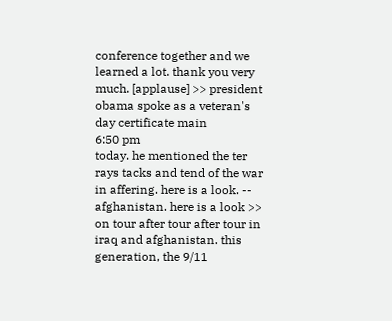conference together and we learned a lot. thank you very much. [applause] >> president obama spoke as a veteran's day certificate main
6:50 pm
today. he mentioned the ter rays tacks and tend of the war in affering. here is a look. -- afghanistan. here is a look >> on tour after tour after tour in iraq and afghanistan. this generation, the 9/11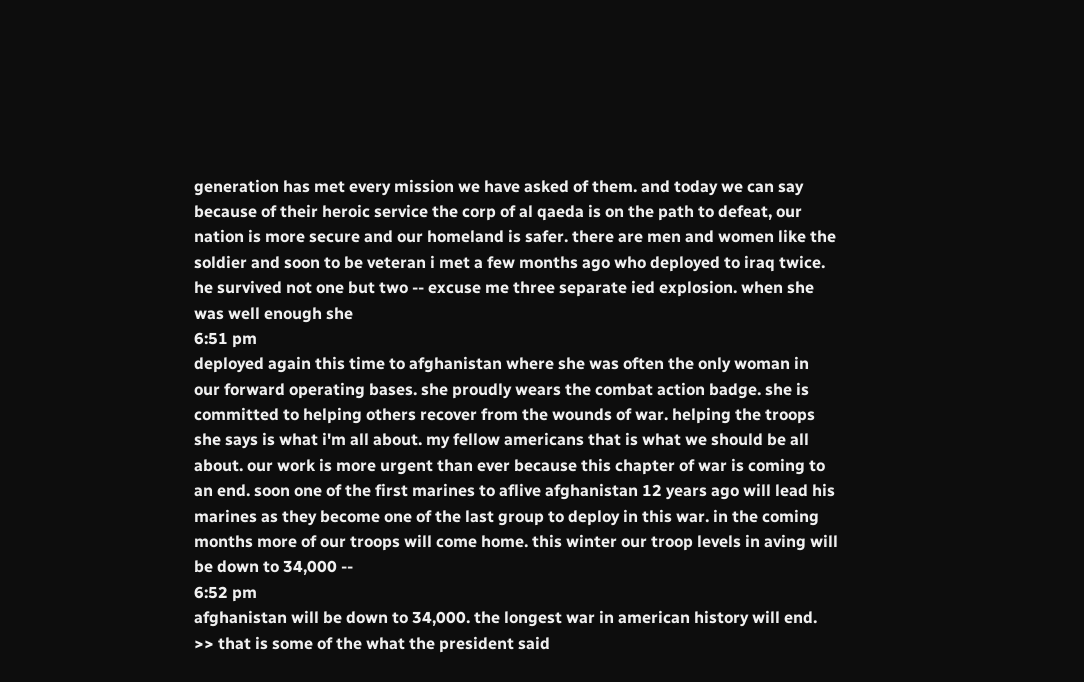generation has met every mission we have asked of them. and today we can say because of their heroic service the corp of al qaeda is on the path to defeat, our nation is more secure and our homeland is safer. there are men and women like the soldier and soon to be veteran i met a few months ago who deployed to iraq twice. he survived not one but two -- excuse me three separate ied explosion. when she was well enough she
6:51 pm
deployed again this time to afghanistan where she was often the only woman in our forward operating bases. she proudly wears the combat action badge. she is committed to helping others recover from the wounds of war. helping the troops she says is what i'm all about. my fellow americans that is what we should be all about. our work is more urgent than ever because this chapter of war is coming to an end. soon one of the first marines to aflive afghanistan 12 years ago will lead his marines as they become one of the last group to deploy in this war. in the coming months more of our troops will come home. this winter our troop levels in aving will be down to 34,000 --
6:52 pm
afghanistan will be down to 34,000. the longest war in american history will end. >> that is some of the what the president said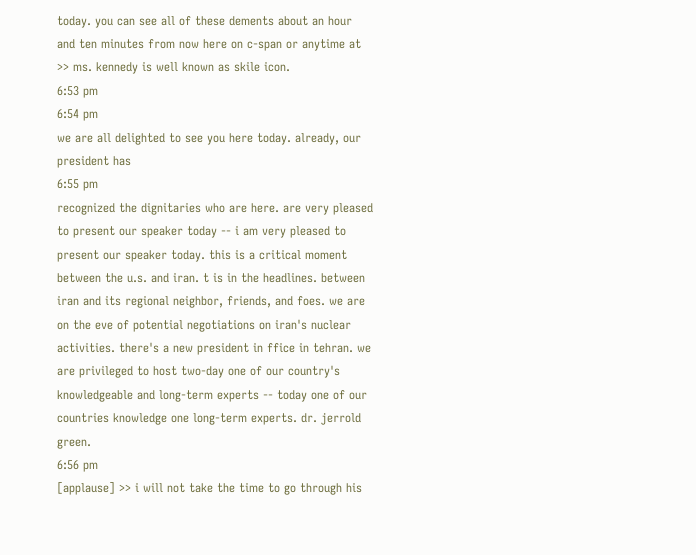today. you can see all of these dements about an hour and ten minutes from now here on c-span or anytime at >> ms. kennedy is well known as skile icon.
6:53 pm
6:54 pm
we are all delighted to see you here today. already, our president has
6:55 pm
recognized the dignitaries who are here. are very pleased to present our speaker today -- i am very pleased to present our speaker today. this is a critical moment between the u.s. and iran. t is in the headlines. between iran and its regional neighbor, friends, and foes. we are on the eve of potential negotiations on iran's nuclear activities. there's a new president in ffice in tehran. we are privileged to host two-day one of our country's knowledgeable and long-term experts -- today one of our countries knowledge one long-term experts. dr. jerrold green.
6:56 pm
[applause] >> i will not take the time to go through his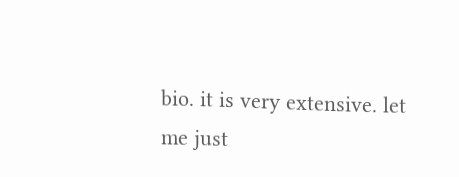bio. it is very extensive. let me just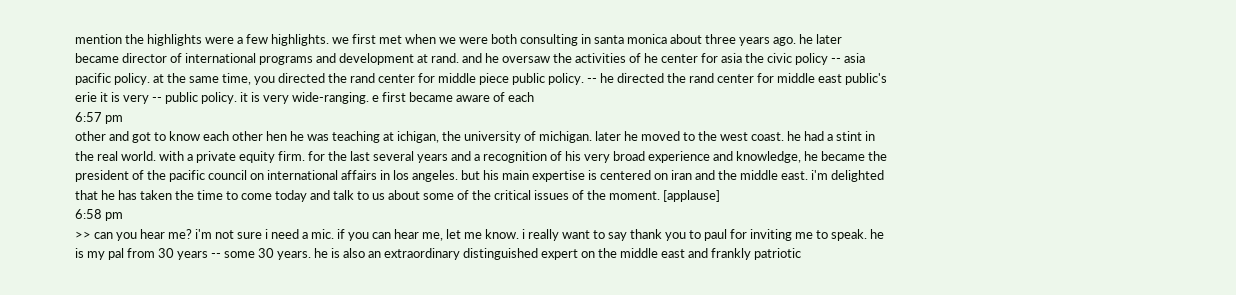mention the highlights were a few highlights. we first met when we were both consulting in santa monica about three years ago. he later became director of international programs and development at rand. and he oversaw the activities of he center for asia the civic policy -- asia pacific policy. at the same time, you directed the rand center for middle piece public policy. -- he directed the rand center for middle east public's erie it is very -- public policy. it is very wide-ranging. e first became aware of each
6:57 pm
other and got to know each other hen he was teaching at ichigan, the university of michigan. later he moved to the west coast. he had a stint in the real world. with a private equity firm. for the last several years and a recognition of his very broad experience and knowledge, he became the president of the pacific council on international affairs in los angeles. but his main expertise is centered on iran and the middle east. i'm delighted that he has taken the time to come today and talk to us about some of the critical issues of the moment. [applause]
6:58 pm
>> can you hear me? i'm not sure i need a mic. if you can hear me, let me know. i really want to say thank you to paul for inviting me to speak. he is my pal from 30 years -- some 30 years. he is also an extraordinary distinguished expert on the middle east and frankly patriotic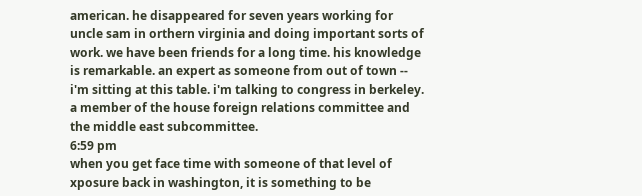american. he disappeared for seven years working for uncle sam in orthern virginia and doing important sorts of work. we have been friends for a long time. his knowledge is remarkable. an expert as someone from out of town -- i'm sitting at this table. i'm talking to congress in berkeley. a member of the house foreign relations committee and the middle east subcommittee.
6:59 pm
when you get face time with someone of that level of xposure back in washington, it is something to be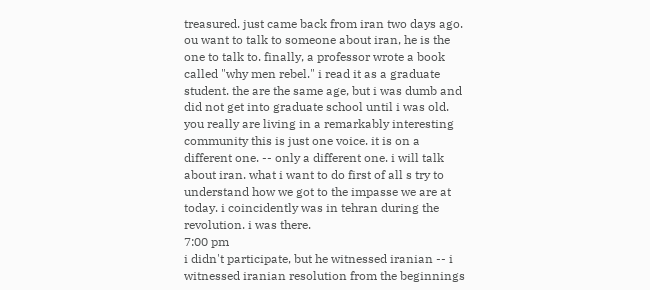treasured. just came back from iran two days ago. ou want to talk to someone about iran, he is the one to talk to. finally, a professor wrote a book called "why men rebel." i read it as a graduate student. the are the same age, but i was dumb and did not get into graduate school until i was old. you really are living in a remarkably interesting community this is just one voice. it is on a different one. -- only a different one. i will talk about iran. what i want to do first of all s try to understand how we got to the impasse we are at today. i coincidently was in tehran during the revolution. i was there.
7:00 pm
i didn't participate, but he witnessed iranian -- i witnessed iranian resolution from the beginnings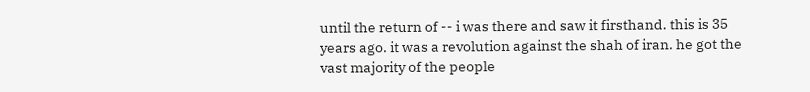until the return of -- i was there and saw it firsthand. this is 35 years ago. it was a revolution against the shah of iran. he got the vast majority of the people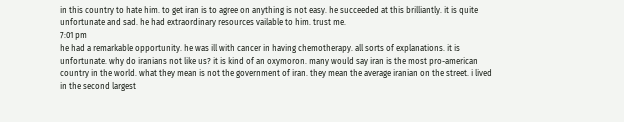in this country to hate him. to get iran is to agree on anything is not easy. he succeeded at this brilliantly. it is quite unfortunate and sad. he had extraordinary resources vailable to him. trust me.
7:01 pm
he had a remarkable opportunity. he was ill with cancer in having chemotherapy. all sorts of explanations. it is unfortunate. why do iranians not like us? it is kind of an oxymoron. many would say iran is the most pro-american country in the world. what they mean is not the government of iran. they mean the average iranian on the street. i lived in the second largest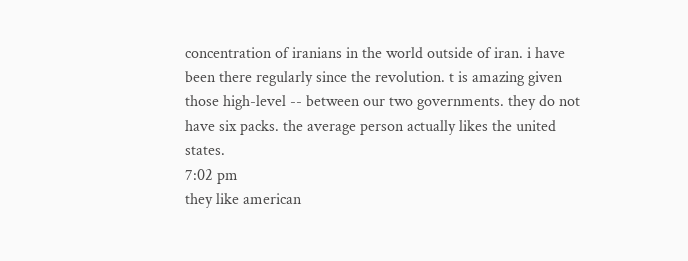concentration of iranians in the world outside of iran. i have been there regularly since the revolution. t is amazing given those high-level -- between our two governments. they do not have six packs. the average person actually likes the united states.
7:02 pm
they like american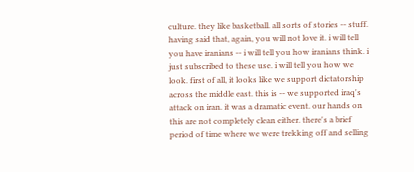culture. they like basketball. all sorts of stories -- stuff. having said that, again, you will not love it. i will tell you have iranians -- i will tell you how iranians think. i just subscribed to these use. i will tell you how we look. first of all, it looks like we support dictatorship across the middle east. this is -- we supported iraq's attack on iran. it was a dramatic event. our hands on this are not completely clean either. there's a brief period of time where we were trekking off and selling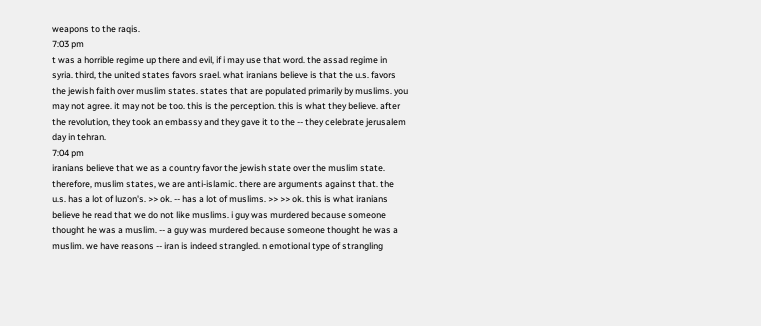weapons to the raqis.
7:03 pm
t was a horrible regime up there and evil, if i may use that word. the assad regime in syria. third, the united states favors srael. what iranians believe is that the u.s. favors the jewish faith over muslim states. states that are populated primarily by muslims. you may not agree. it may not be too. this is the perception. this is what they believe. after the revolution, they took an embassy and they gave it to the -- they celebrate jerusalem day in tehran.
7:04 pm
iranians believe that we as a country favor the jewish state over the muslim state. therefore, muslim states, we are anti-islamic. there are arguments against that. the u.s. has a lot of luzon's. >> ok. -- has a lot of muslims. >> >> ok. this is what iranians believe he read that we do not like muslims. i guy was murdered because someone thought he was a muslim. -- a guy was murdered because someone thought he was a muslim. we have reasons -- iran is indeed strangled. n emotional type of strangling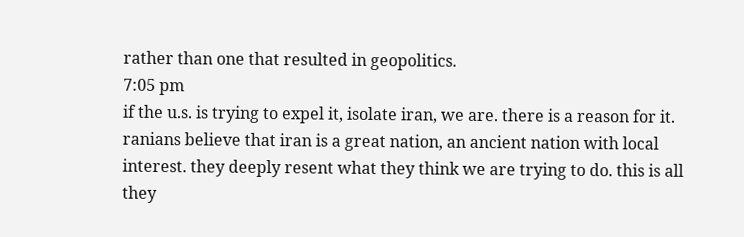rather than one that resulted in geopolitics.
7:05 pm
if the u.s. is trying to expel it, isolate iran, we are. there is a reason for it. ranians believe that iran is a great nation, an ancient nation with local interest. they deeply resent what they think we are trying to do. this is all they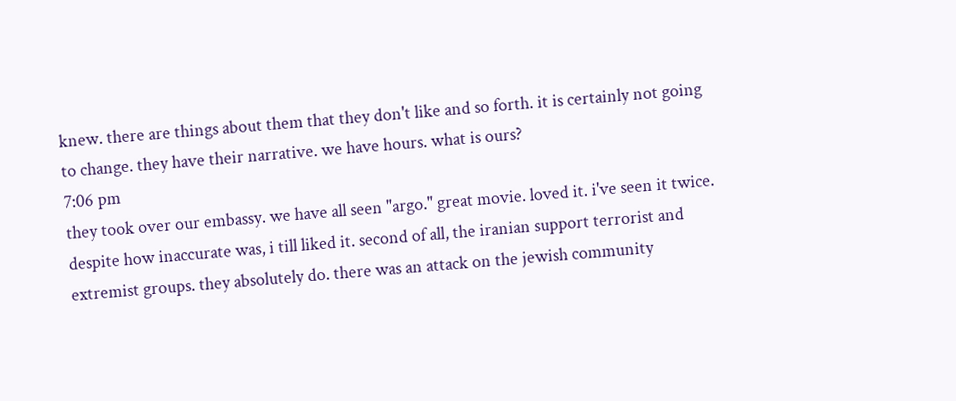knew. there are things about them that they don't like and so forth. it is certainly not going to change. they have their narrative. we have hours. what is ours?
7:06 pm
they took over our embassy. we have all seen "argo." great movie. loved it. i've seen it twice. despite how inaccurate was, i till liked it. second of all, the iranian support terrorist and extremist groups. they absolutely do. there was an attack on the jewish community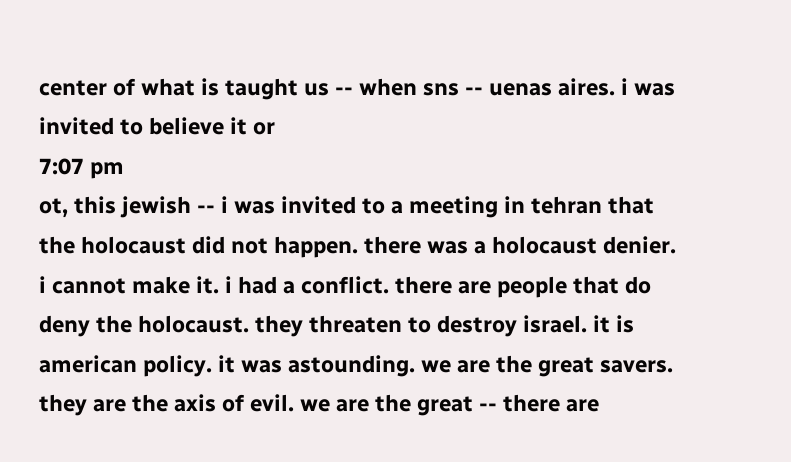center of what is taught us -- when sns -- uenas aires. i was invited to believe it or
7:07 pm
ot, this jewish -- i was invited to a meeting in tehran that the holocaust did not happen. there was a holocaust denier. i cannot make it. i had a conflict. there are people that do deny the holocaust. they threaten to destroy israel. it is american policy. it was astounding. we are the great savers. they are the axis of evil. we are the great -- there are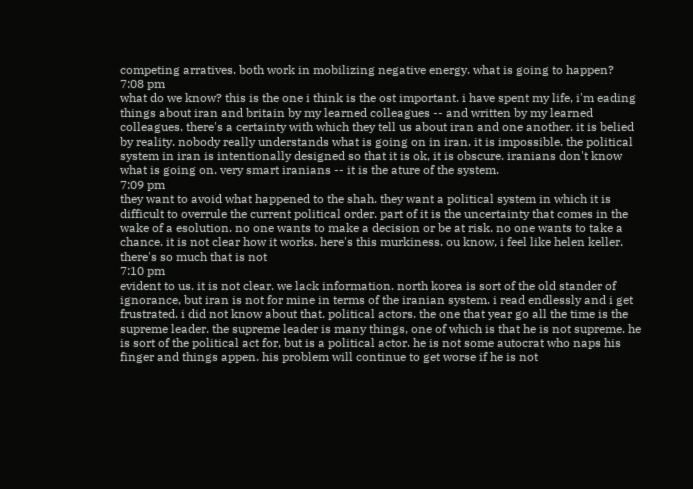competing arratives. both work in mobilizing negative energy. what is going to happen?
7:08 pm
what do we know? this is the one i think is the ost important. i have spent my life, i'm eading things about iran and britain by my learned colleagues -- and written by my learned colleagues. there's a certainty with which they tell us about iran and one another. it is belied by reality. nobody really understands what is going on in iran. it is impossible. the political system in iran is intentionally designed so that it is ok, it is obscure. iranians don't know what is going on. very smart iranians -- it is the ature of the system.
7:09 pm
they want to avoid what happened to the shah. they want a political system in which it is difficult to overrule the current political order. part of it is the uncertainty that comes in the wake of a esolution. no one wants to make a decision or be at risk. no one wants to take a chance. it is not clear how it works. here's this murkiness. ou know, i feel like helen keller. there's so much that is not
7:10 pm
evident to us. it is not clear. we lack information. north korea is sort of the old stander of ignorance, but iran is not for mine in terms of the iranian system. i read endlessly and i get frustrated. i did not know about that. political actors. the one that year go all the time is the supreme leader. the supreme leader is many things, one of which is that he is not supreme. he is sort of the political act for, but is a political actor. he is not some autocrat who naps his finger and things appen. his problem will continue to get worse if he is not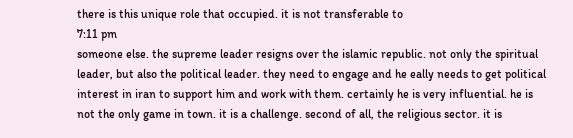there is this unique role that occupied. it is not transferable to
7:11 pm
someone else. the supreme leader resigns over the islamic republic. not only the spiritual leader, but also the political leader. they need to engage and he eally needs to get political interest in iran to support him and work with them. certainly he is very influential. he is not the only game in town. it is a challenge. second of all, the religious sector. it is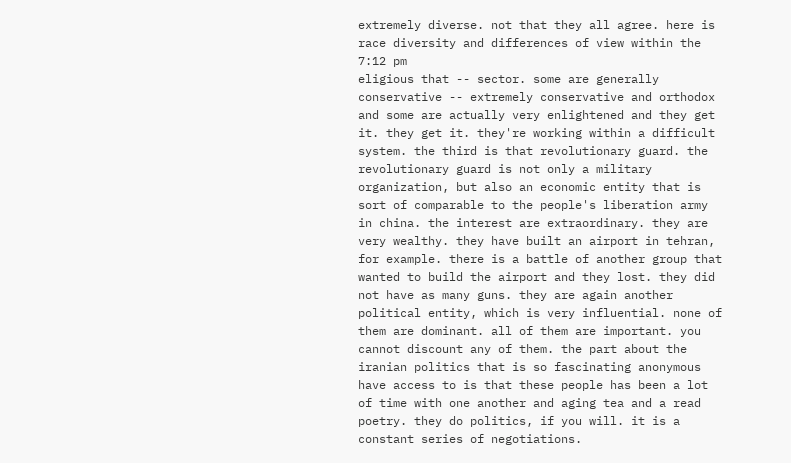extremely diverse. not that they all agree. here is race diversity and differences of view within the
7:12 pm
eligious that -- sector. some are generally conservative -- extremely conservative and orthodox and some are actually very enlightened and they get it. they get it. they're working within a difficult system. the third is that revolutionary guard. the revolutionary guard is not only a military organization, but also an economic entity that is sort of comparable to the people's liberation army in china. the interest are extraordinary. they are very wealthy. they have built an airport in tehran, for example. there is a battle of another group that wanted to build the airport and they lost. they did not have as many guns. they are again another political entity, which is very influential. none of them are dominant. all of them are important. you cannot discount any of them. the part about the iranian politics that is so fascinating anonymous have access to is that these people has been a lot of time with one another and aging tea and a read poetry. they do politics, if you will. it is a constant series of negotiations.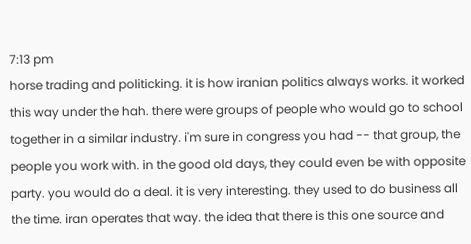7:13 pm
horse trading and politicking. it is how iranian politics always works. it worked this way under the hah. there were groups of people who would go to school together in a similar industry. i'm sure in congress you had -- that group, the people you work with. in the good old days, they could even be with opposite party. you would do a deal. it is very interesting. they used to do business all the time. iran operates that way. the idea that there is this one source and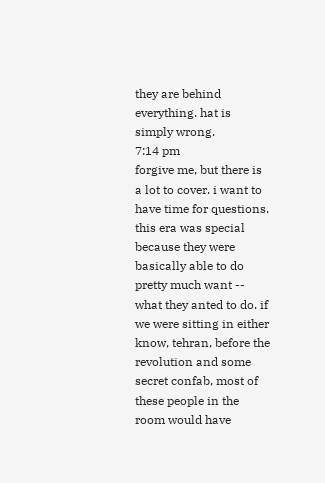they are behind everything. hat is simply wrong.
7:14 pm
forgive me, but there is a lot to cover. i want to have time for questions. this era was special because they were basically able to do pretty much want -- what they anted to do. if we were sitting in either know, tehran, before the revolution and some secret confab, most of these people in the room would have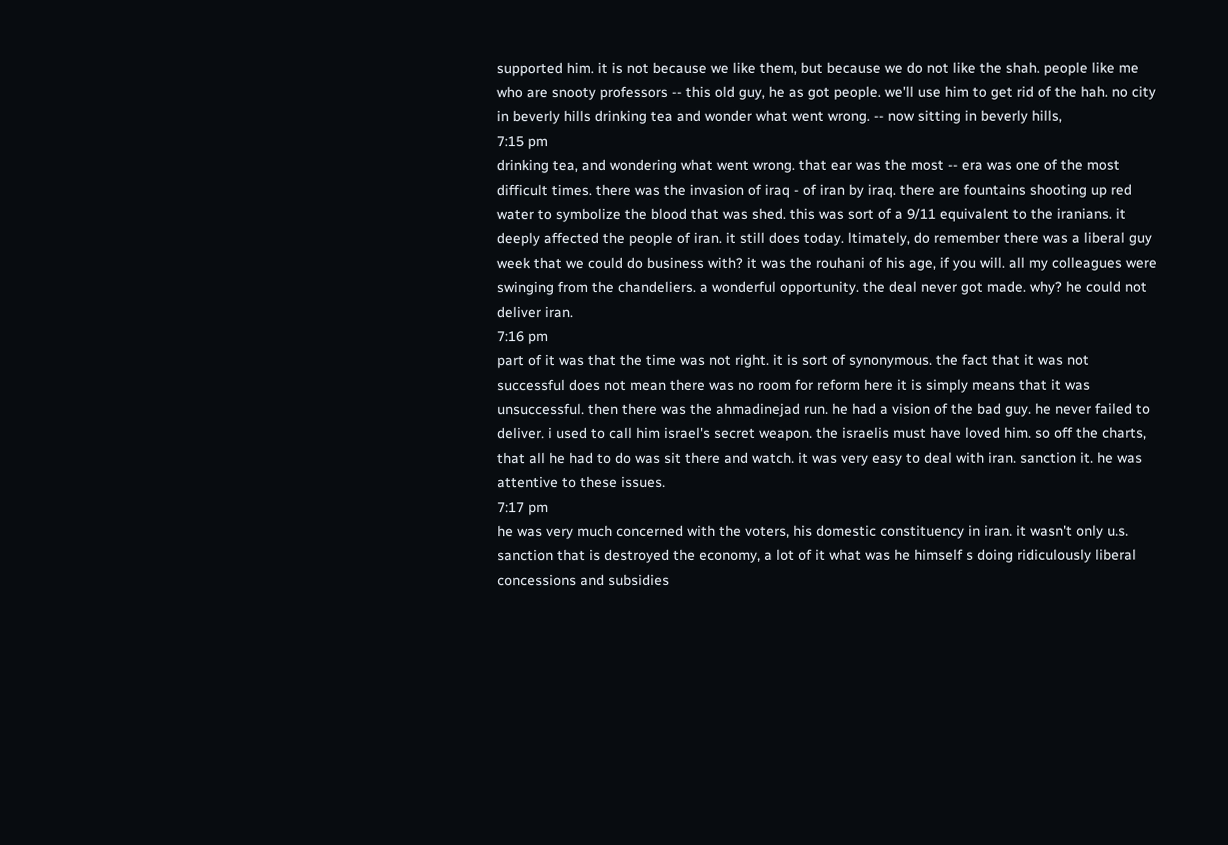supported him. it is not because we like them, but because we do not like the shah. people like me who are snooty professors -- this old guy, he as got people. we'll use him to get rid of the hah. no city in beverly hills drinking tea and wonder what went wrong. -- now sitting in beverly hills,
7:15 pm
drinking tea, and wondering what went wrong. that ear was the most -- era was one of the most difficult times. there was the invasion of iraq - of iran by iraq. there are fountains shooting up red water to symbolize the blood that was shed. this was sort of a 9/11 equivalent to the iranians. it deeply affected the people of iran. it still does today. ltimately, do remember there was a liberal guy week that we could do business with? it was the rouhani of his age, if you will. all my colleagues were swinging from the chandeliers. a wonderful opportunity. the deal never got made. why? he could not deliver iran.
7:16 pm
part of it was that the time was not right. it is sort of synonymous. the fact that it was not successful does not mean there was no room for reform here it is simply means that it was unsuccessful. then there was the ahmadinejad run. he had a vision of the bad guy. he never failed to deliver. i used to call him israel's secret weapon. the israelis must have loved him. so off the charts, that all he had to do was sit there and watch. it was very easy to deal with iran. sanction it. he was attentive to these issues.
7:17 pm
he was very much concerned with the voters, his domestic constituency in iran. it wasn't only u.s. sanction that is destroyed the economy, a lot of it what was he himself s doing ridiculously liberal concessions and subsidies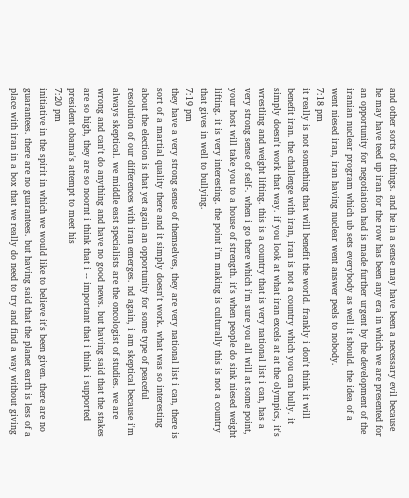and other sorts of things. and he in a sense may have been a necessary evil because he may have teed up iran for the row has been any era in which we are presented for an opportunity for negotiation had is made further urgent by the development of the iranian nuclear program which ub sets everybody as well it should. the idea of a went niesed iran, iran having nuclear went answer peels to nobody.
7:18 pm
it really is not something that will benefit the world. frankly i don't think it will benefit iran. the challenge with iran, iran is not a country which you can bully. it simply doesn't work that way. if you look at what iran excels at at the olympics, it's wrestling and weight lifting. this is a country that is very national list i can, has a very strong sense of self-. when i go there which i'm sure you all will at some point, your host will take you to a house of strength. it's when people do sink niesed weight lifting. it is very interesting. the point i'm making is culturally this is not a country that gives in well to bullying.
7:19 pm
they have a very strong sense of themselves, they are very national list i can, there is sort of a martial quality there and it simply doesn't work. what was so interesting about the election is that yet again an opportunity for some type of peaceful resolution of our differences with iran emerges. nd again, i am skeptical because i'm always skeptical. we middle east specialists are the oncologist of studies. we are wrong and can't do anything and have no good news. but having said that the stakes are so high, they are so noornt i think that i -- important that i think i supported president obama's attempt to meet his
7:20 pm
initiative in the spirit in which we would like to believe it's been given. there are no guarantees. there are no guarantees. but having said that the planet earth is less of a place with iran in a box that we really do need to try and find a way without giving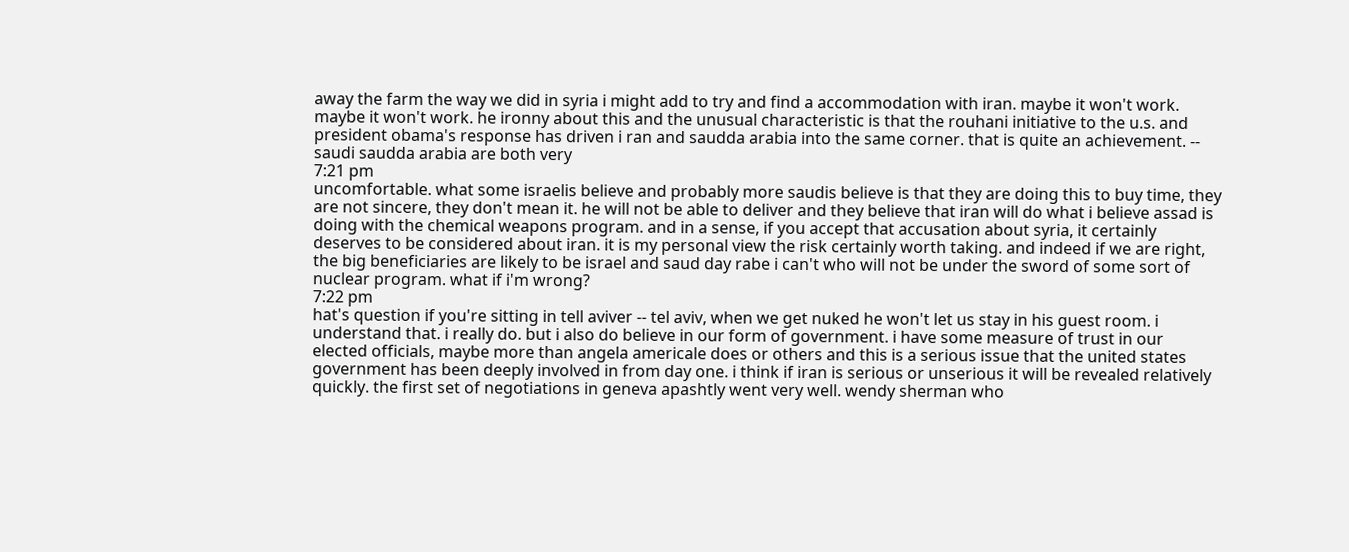away the farm the way we did in syria i might add to try and find a accommodation with iran. maybe it won't work. maybe it won't work. he ironny about this and the unusual characteristic is that the rouhani initiative to the u.s. and president obama's response has driven i ran and saudda arabia into the same corner. that is quite an achievement. -- saudi saudda arabia are both very
7:21 pm
uncomfortable. what some israelis believe and probably more saudis believe is that they are doing this to buy time, they are not sincere, they don't mean it. he will not be able to deliver and they believe that iran will do what i believe assad is doing with the chemical weapons program. and in a sense, if you accept that accusation about syria, it certainly deserves to be considered about iran. it is my personal view the risk certainly worth taking. and indeed if we are right, the big beneficiaries are likely to be israel and saud day rabe i can't who will not be under the sword of some sort of nuclear program. what if i'm wrong?
7:22 pm
hat's question if you're sitting in tell aviver -- tel aviv, when we get nuked he won't let us stay in his guest room. i understand that. i really do. but i also do believe in our form of government. i have some measure of trust in our elected officials, maybe more than angela americale does or others and this is a serious issue that the united states government has been deeply involved in from day one. i think if iran is serious or unserious it will be revealed relatively quickly. the first set of negotiations in geneva apashtly went very well. wendy sherman who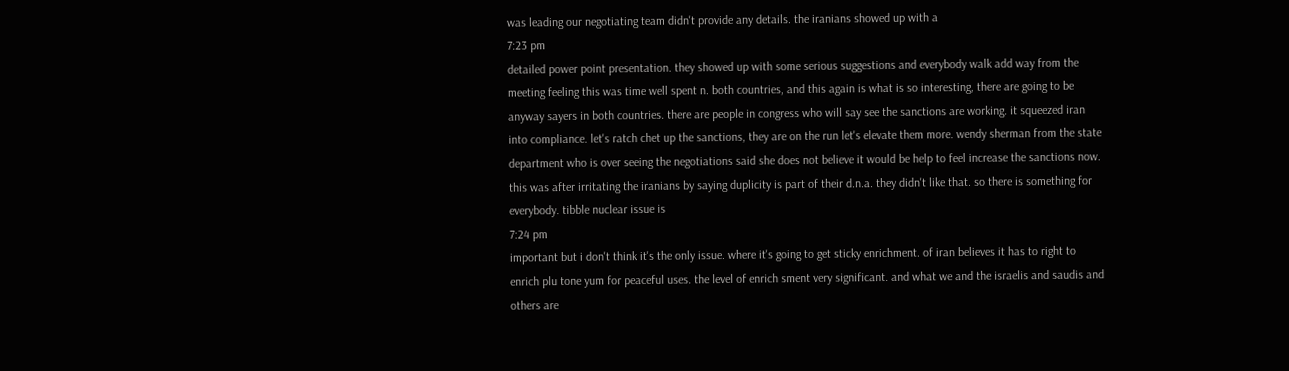was leading our negotiating team didn't provide any details. the iranians showed up with a
7:23 pm
detailed power point presentation. they showed up with some serious suggestions and everybody walk add way from the meeting feeling this was time well spent n. both countries, and this again is what is so interesting, there are going to be anyway sayers in both countries. there are people in congress who will say see the sanctions are working. it squeezed iran into compliance. let's ratch chet up the sanctions, they are on the run let's elevate them more. wendy sherman from the state department who is over seeing the negotiations said she does not believe it would be help to feel increase the sanctions now. this was after irritating the iranians by saying duplicity is part of their d.n.a. they didn't like that. so there is something for everybody. tibble nuclear issue is
7:24 pm
important but i don't think it's the only issue. where it's going to get sticky enrichment. of iran believes it has to right to enrich plu tone yum for peaceful uses. the level of enrich sment very significant. and what we and the israelis and saudis and others are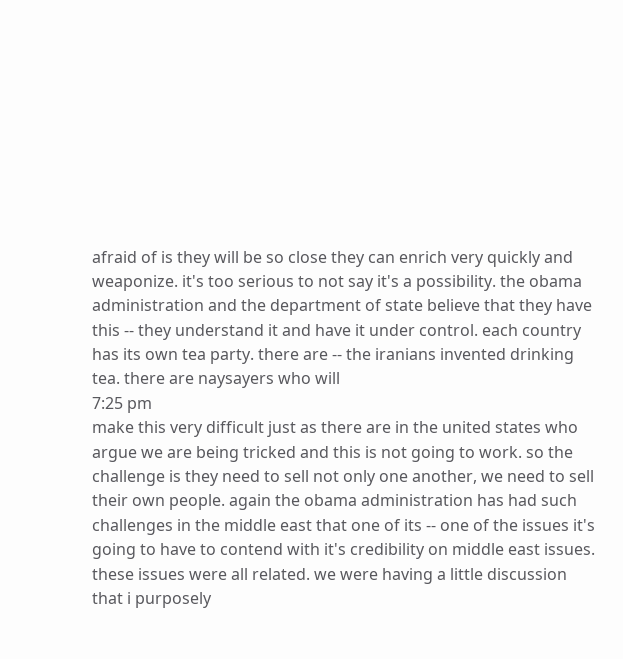afraid of is they will be so close they can enrich very quickly and weaponize. it's too serious to not say it's a possibility. the obama administration and the department of state believe that they have this -- they understand it and have it under control. each country has its own tea party. there are -- the iranians invented drinking tea. there are naysayers who will
7:25 pm
make this very difficult just as there are in the united states who argue we are being tricked and this is not going to work. so the challenge is they need to sell not only one another, we need to sell their own people. again the obama administration has had such challenges in the middle east that one of its -- one of the issues it's going to have to contend with it's credibility on middle east issues. these issues were all related. we were having a little discussion that i purposely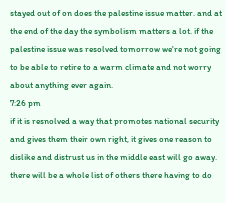stayed out of on does the palestine issue matter. and at the end of the day the symbolism matters a lot. if the palestine issue was resolved tomorrow we're not going to be able to retire to a warm climate and not worry about anything ever again.
7:26 pm
if it is resnolved a way that promotes national security and gives them their own right, it gives one reason to dislike and distrust us in the middle east will go away. there will be a whole list of others there having to do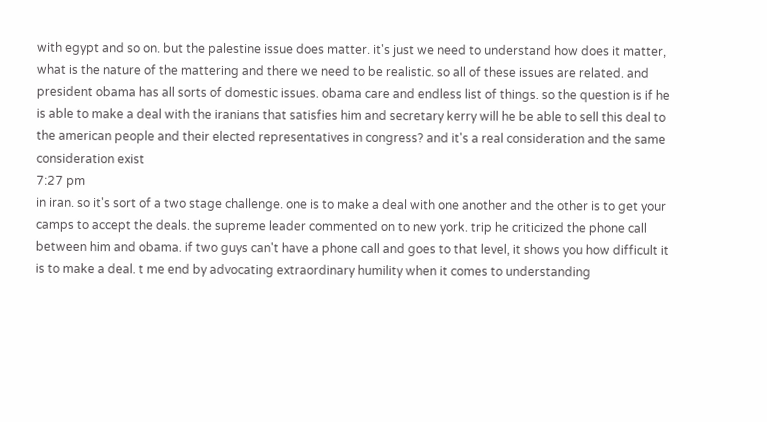with egypt and so on. but the palestine issue does matter. it's just we need to understand how does it matter, what is the nature of the mattering and there we need to be realistic. so all of these issues are related. and president obama has all sorts of domestic issues. obama care and endless list of things. so the question is if he is able to make a deal with the iranians that satisfies him and secretary kerry will he be able to sell this deal to the american people and their elected representatives in congress? and it's a real consideration and the same consideration exist
7:27 pm
in iran. so it's sort of a two stage challenge. one is to make a deal with one another and the other is to get your camps to accept the deals. the supreme leader commented on to new york. trip he criticized the phone call between him and obama. if two guys can't have a phone call and goes to that level, it shows you how difficult it is to make a deal. t me end by advocating extraordinary humility when it comes to understanding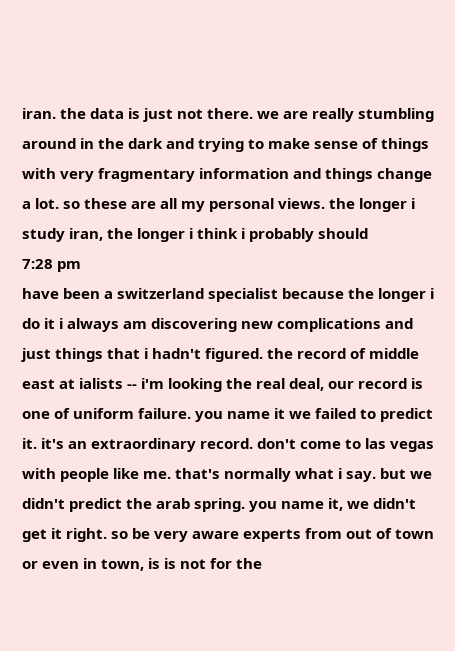iran. the data is just not there. we are really stumbling around in the dark and trying to make sense of things with very fragmentary information and things change a lot. so these are all my personal views. the longer i study iran, the longer i think i probably should
7:28 pm
have been a switzerland specialist because the longer i do it i always am discovering new complications and just things that i hadn't figured. the record of middle east at ialists -- i'm looking the real deal, our record is one of uniform failure. you name it we failed to predict it. it's an extraordinary record. don't come to las vegas with people like me. that's normally what i say. but we didn't predict the arab spring. you name it, we didn't get it right. so be very aware experts from out of town or even in town, is is not for the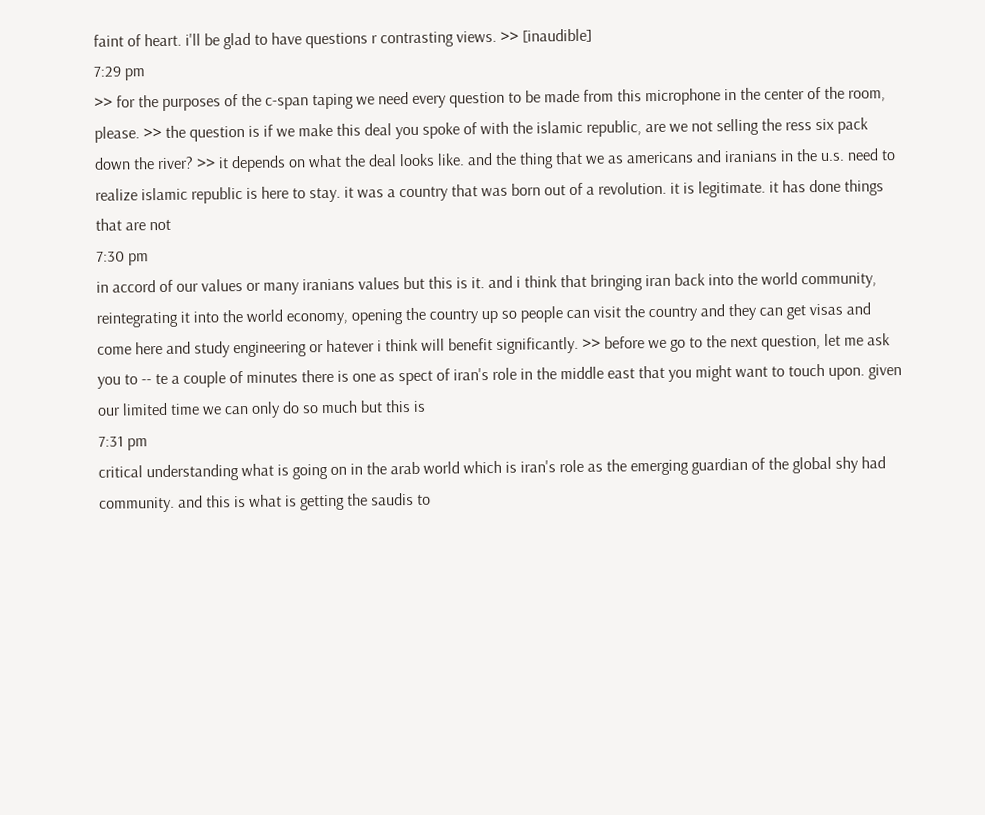faint of heart. i'll be glad to have questions r contrasting views. >> [inaudible]
7:29 pm
>> for the purposes of the c-span taping we need every question to be made from this microphone in the center of the room, please. >> the question is if we make this deal you spoke of with the islamic republic, are we not selling the ress six pack down the river? >> it depends on what the deal looks like. and the thing that we as americans and iranians in the u.s. need to realize islamic republic is here to stay. it was a country that was born out of a revolution. it is legitimate. it has done things that are not
7:30 pm
in accord of our values or many iranians values but this is it. and i think that bringing iran back into the world community, reintegrating it into the world economy, opening the country up so people can visit the country and they can get visas and come here and study engineering or hatever i think will benefit significantly. >> before we go to the next question, let me ask you to -- te a couple of minutes there is one as spect of iran's role in the middle east that you might want to touch upon. given our limited time we can only do so much but this is
7:31 pm
critical understanding what is going on in the arab world which is iran's role as the emerging guardian of the global shy had community. and this is what is getting the saudis to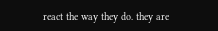react the way they do. they are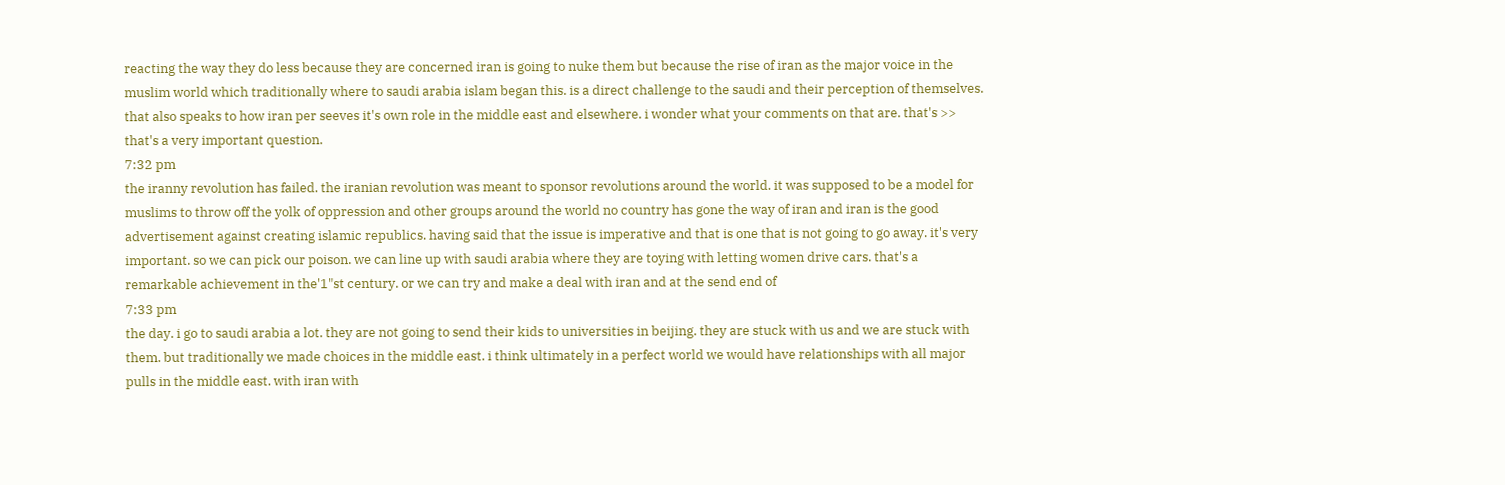reacting the way they do less because they are concerned iran is going to nuke them but because the rise of iran as the major voice in the muslim world which traditionally where to saudi arabia islam began this. is a direct challenge to the saudi and their perception of themselves. that also speaks to how iran per seeves it's own role in the middle east and elsewhere. i wonder what your comments on that are. that's >> that's a very important question.
7:32 pm
the iranny revolution has failed. the iranian revolution was meant to sponsor revolutions around the world. it was supposed to be a model for muslims to throw off the yolk of oppression and other groups around the world no country has gone the way of iran and iran is the good advertisement against creating islamic republics. having said that the issue is imperative and that is one that is not going to go away. it's very important. so we can pick our poison. we can line up with saudi arabia where they are toying with letting women drive cars. that's a remarkable achievement in the'1"st century. or we can try and make a deal with iran and at the send end of
7:33 pm
the day. i go to saudi arabia a lot. they are not going to send their kids to universities in beijing. they are stuck with us and we are stuck with them. but traditionally we made choices in the middle east. i think ultimately in a perfect world we would have relationships with all major pulls in the middle east. with iran with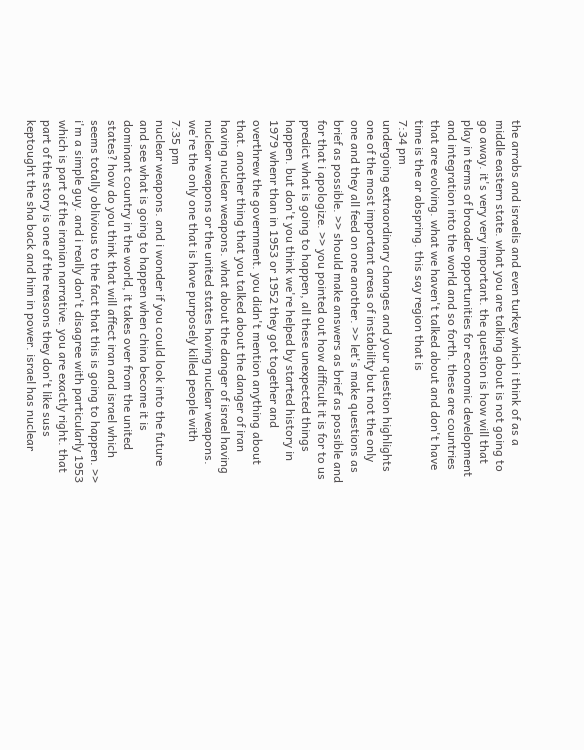the arrabs and israelis and even turkey which i think of as a middle eastern state. what you are talking about is not going to go away. it's very very important. the question is how will that play in terms of broader opportunities for economic development and integration into the world and so forth. these are countries that are evolving. what we haven't talked about and don't have time is the ar abspring. this say region that is
7:34 pm
undergoing extraordinary changes and your question highlights one of the most important areas of instability but not the only one and they all feed on one another. >> let's make questions as brief as possible. >> should make answers as brief as possible and for that i apologize. >> you pointed out how difficult it is for to us predict what is going to happen, all these unexpected things happen. but don't you think we're helped by started history in 1979 whenr than in 1953 or 1952 they got together and overthrew the government. you didn't mention anything about that. another thing that you talked about the danger of iran having nuclear weapons. what about the danger of israel having nuclear weapons or the united states having nuclear weapons. we're the only one that is have purposely killed people with
7:35 pm
nuclear weapons. and i wonder if you could look into the future and see what is going to happen when china become it is dominant country in the world, it takes over from the united states? how do you think that will affect iran and israel which seems totally oblivious to the fact that this is going to happen. >> i'm a simple guy. and i really don't disagree with particularly 1953 which is part of the iranian narrative. you are exactly right. that part of the story is one of the reasons they don't like suss keptought the sha back and him in power. israel has nuclear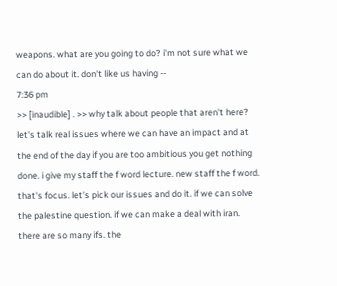weapons. what are you going to do? i'm not sure what we can do about it. don't like us having --
7:36 pm
>> [inaudible] . >> why talk about people that aren't here? let's talk real issues where we can have an impact and at the end of the day if you are too ambitious you get nothing done. i give my staff the f word lecture. new staff the f word. that's focus. let's pick our issues and do it. if we can solve the palestine question. if we can make a deal with iran. there are so many ifs. the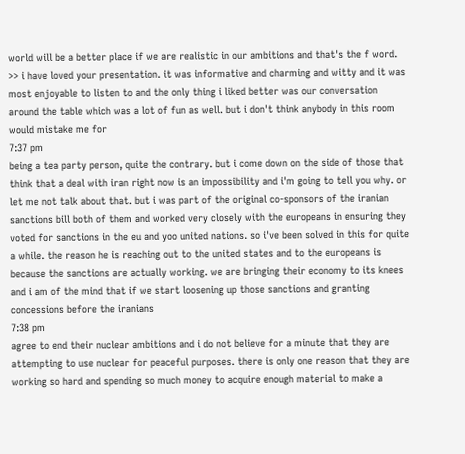world will be a better place if we are realistic in our ambitions and that's the f word. >> i have loved your presentation. it was informative and charming and witty and it was most enjoyable to listen to and the only thing i liked better was our conversation around the table which was a lot of fun as well. but i don't think anybody in this room would mistake me for
7:37 pm
being a tea party person, quite the contrary. but i come down on the side of those that think that a deal with iran right now is an impossibility and i'm going to tell you why. or let me not talk about that. but i was part of the original co-sponsors of the iranian sanctions bill both of them and worked very closely with the europeans in ensuring they voted for sanctions in the eu and yoo united nations. so i've been solved in this for quite a while. the reason he is reaching out to the united states and to the europeans is because the sanctions are actually working. we are bringing their economy to its knees and i am of the mind that if we start loosening up those sanctions and granting concessions before the iranians
7:38 pm
agree to end their nuclear ambitions and i do not believe for a minute that they are attempting to use nuclear for peaceful purposes. there is only one reason that they are working so hard and spending so much money to acquire enough material to make a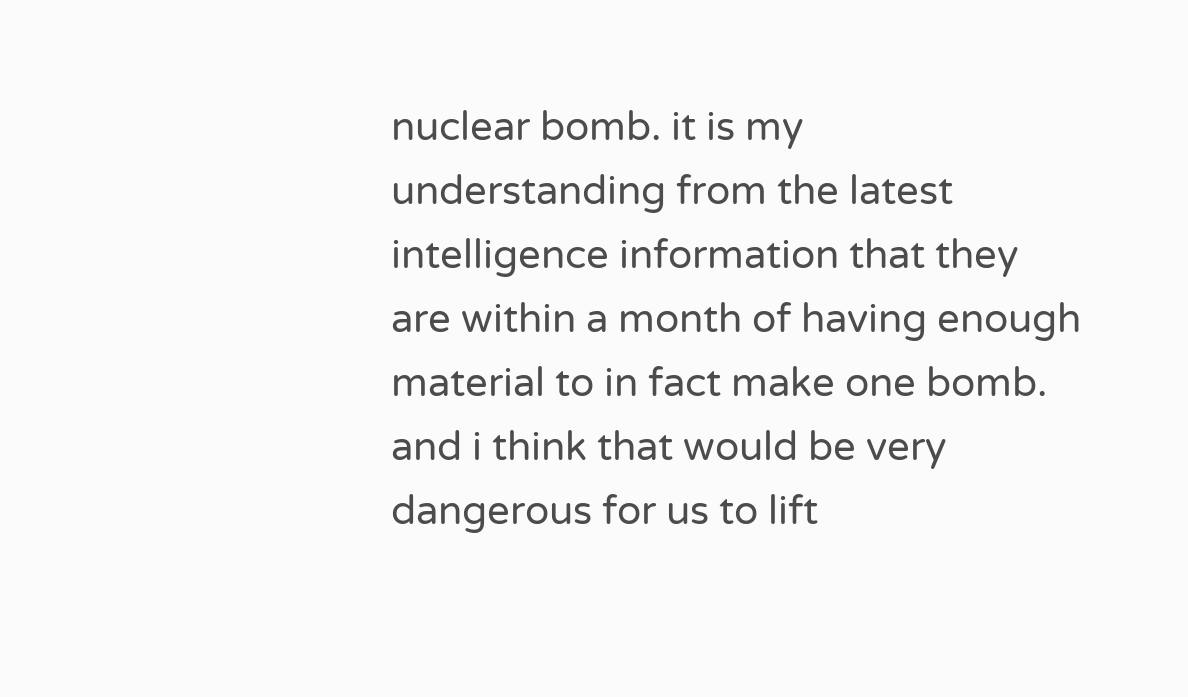nuclear bomb. it is my understanding from the latest intelligence information that they are within a month of having enough material to in fact make one bomb. and i think that would be very dangerous for us to lift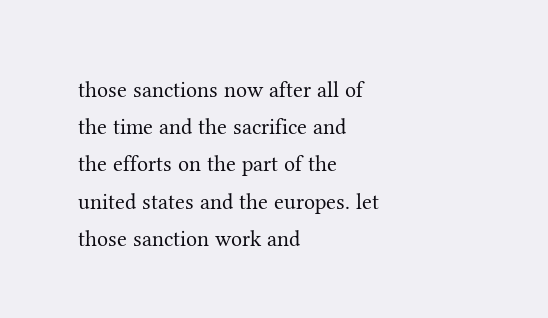those sanctions now after all of the time and the sacrifice and the efforts on the part of the united states and the europes. let those sanction work and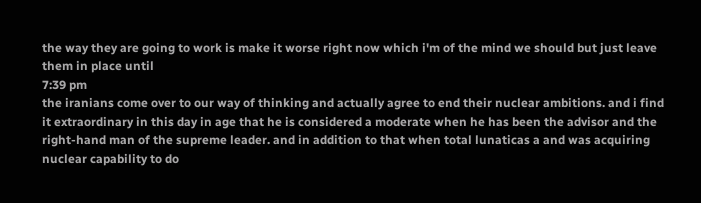the way they are going to work is make it worse right now which i'm of the mind we should but just leave them in place until
7:39 pm
the iranians come over to our way of thinking and actually agree to end their nuclear ambitions. and i find it extraordinary in this day in age that he is considered a moderate when he has been the advisor and the right-hand man of the supreme leader. and in addition to that when total lunaticas a and was acquiring nuclear capability to do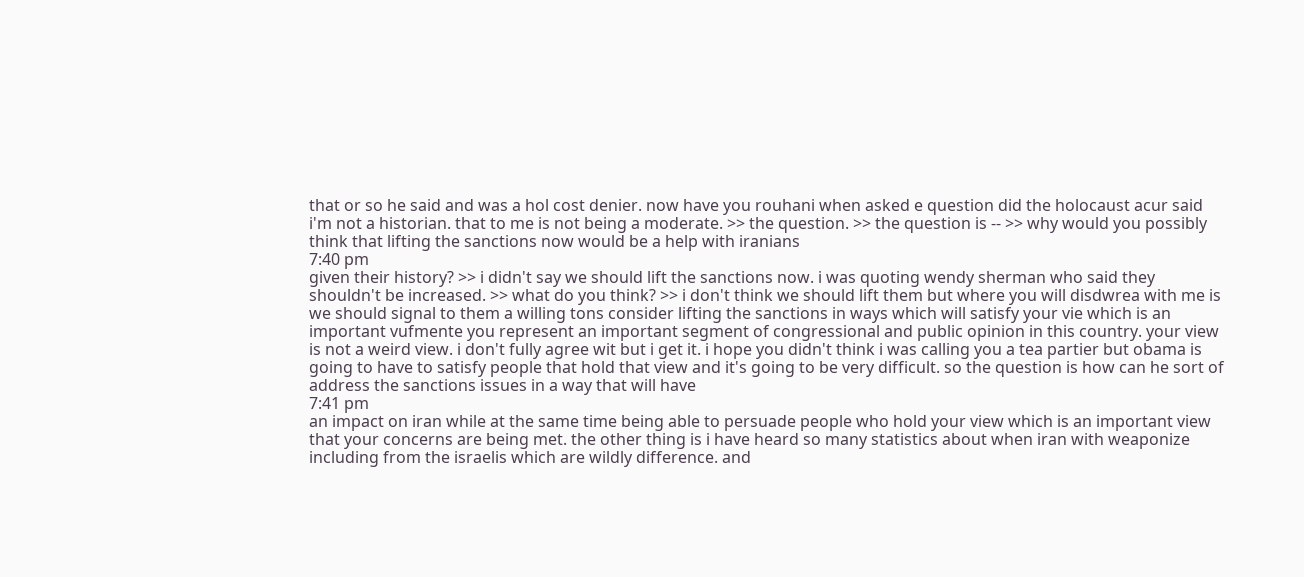that or so he said and was a hol cost denier. now have you rouhani when asked e question did the holocaust acur said i'm not a historian. that to me is not being a moderate. >> the question. >> the question is -- >> why would you possibly think that lifting the sanctions now would be a help with iranians
7:40 pm
given their history? >> i didn't say we should lift the sanctions now. i was quoting wendy sherman who said they shouldn't be increased. >> what do you think? >> i don't think we should lift them but where you will disdwrea with me is we should signal to them a willing tons consider lifting the sanctions in ways which will satisfy your vie which is an important vufmente you represent an important segment of congressional and public opinion in this country. your view is not a weird view. i don't fully agree wit but i get it. i hope you didn't think i was calling you a tea partier but obama is going to have to satisfy people that hold that view and it's going to be very difficult. so the question is how can he sort of address the sanctions issues in a way that will have
7:41 pm
an impact on iran while at the same time being able to persuade people who hold your view which is an important view that your concerns are being met. the other thing is i have heard so many statistics about when iran with weaponize including from the israelis which are wildly difference. and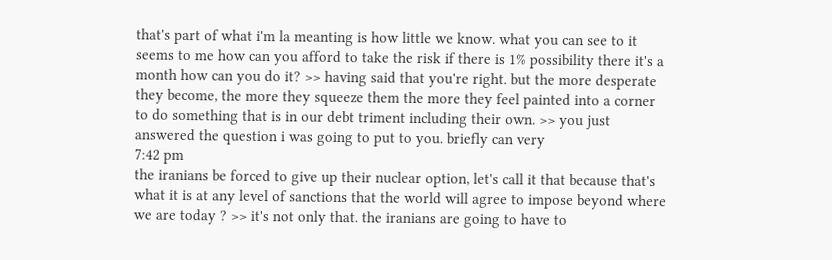that's part of what i'm la meanting is how little we know. what you can see to it seems to me how can you afford to take the risk if there is 1% possibility there it's a month how can you do it? >> having said that you're right. but the more desperate they become, the more they squeeze them the more they feel painted into a corner to do something that is in our debt triment including their own. >> you just answered the question i was going to put to you. briefly can very
7:42 pm
the iranians be forced to give up their nuclear option, let's call it that because that's what it is at any level of sanctions that the world will agree to impose beyond where we are today ? >> it's not only that. the iranians are going to have to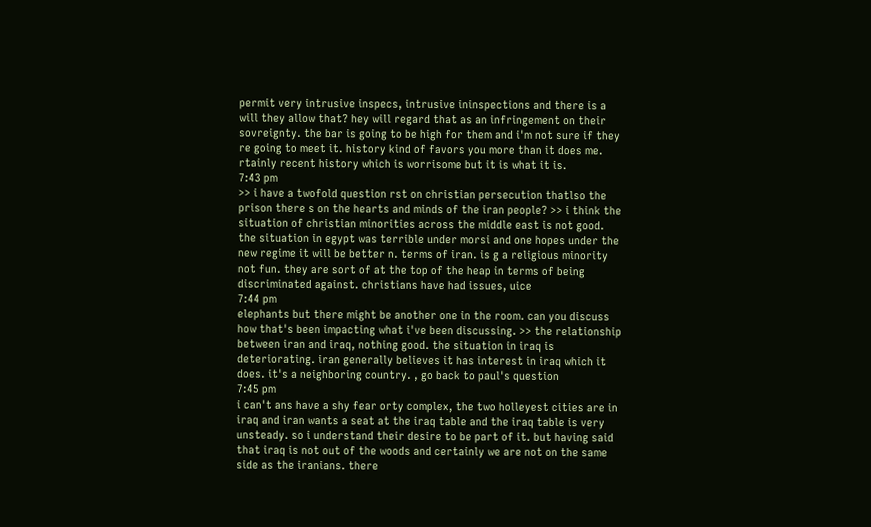permit very intrusive inspecs, intrusive ininspections and there is a will they allow that? hey will regard that as an infringement on their sovreignty. the bar is going to be high for them and i'm not sure if they re going to meet it. history kind of favors you more than it does me. rtainly recent history which is worrisome but it is what it is.
7:43 pm
>> i have a twofold question rst on christian persecution thatlso the prison there s on the hearts and minds of the iran people? >> i think the situation of christian minorities across the middle east is not good. the situation in egypt was terrible under morsi and one hopes under the new regime it will be better n. terms of iran. is g a religious minority not fun. they are sort of at the top of the heap in terms of being discriminated against. christians have had issues, uice
7:44 pm
elephants but there might be another one in the room. can you discuss how that's been impacting what i've been discussing. >> the relationship between iran and iraq, nothing good. the situation in iraq is deteriorating. iran generally believes it has interest in iraq which it does. it's a neighboring country. , go back to paul's question
7:45 pm
i can't ans have a shy fear orty complex, the two holleyest cities are in iraq and iran wants a seat at the iraq table and the iraq table is very unsteady. so i understand their desire to be part of it. but having said that iraq is not out of the woods and certainly we are not on the same side as the iranians. there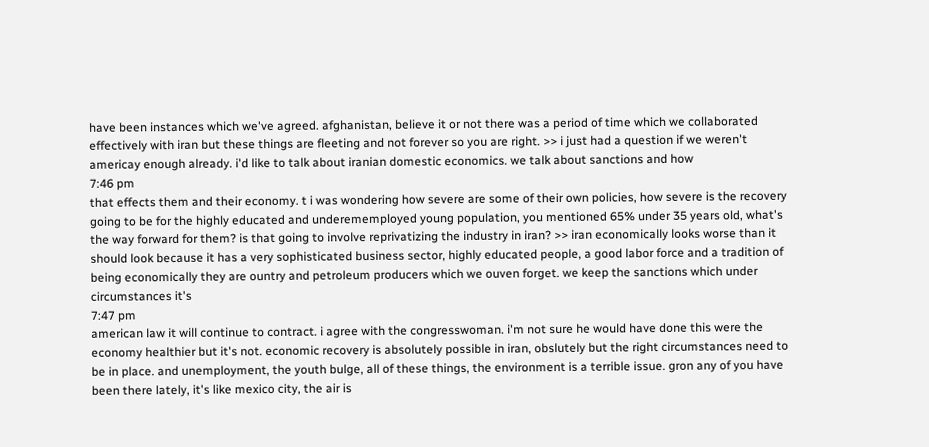have been instances which we've agreed. afghanistan, believe it or not there was a period of time which we collaborated effectively with iran but these things are fleeting and not forever so you are right. >> i just had a question if we weren't americay enough already. i'd like to talk about iranian domestic economics. we talk about sanctions and how
7:46 pm
that effects them and their economy. t i was wondering how severe are some of their own policies, how severe is the recovery going to be for the highly educated and underememployed young population, you mentioned 65% under 35 years old, what's the way forward for them? is that going to involve reprivatizing the industry in iran? >> iran economically looks worse than it should look because it has a very sophisticated business sector, highly educated people, a good labor force and a tradition of being economically they are ountry and petroleum producers which we ouven forget. we keep the sanctions which under circumstances it's
7:47 pm
american law it will continue to contract. i agree with the congresswoman. i'm not sure he would have done this were the economy healthier but it's not. economic recovery is absolutely possible in iran, obslutely but the right circumstances need to be in place. and unemployment, the youth bulge, all of these things, the environment is a terrible issue. gron any of you have been there lately, it's like mexico city, the air is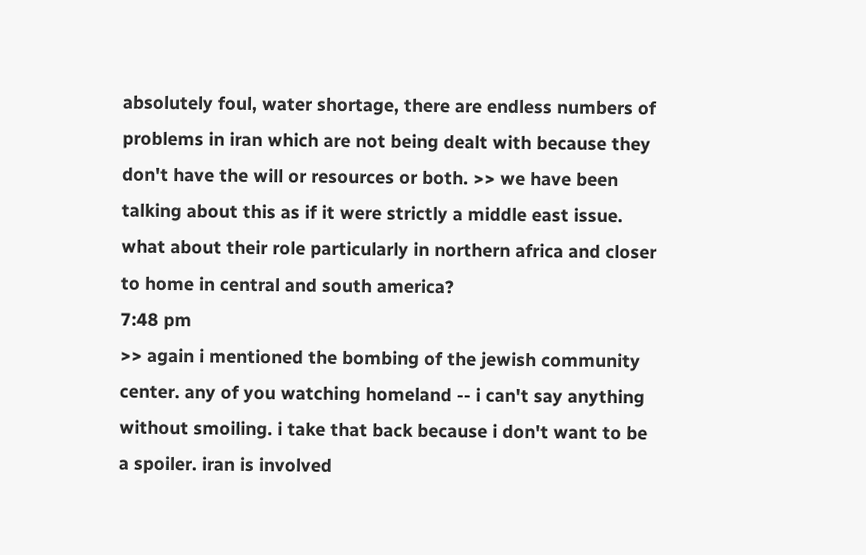absolutely foul, water shortage, there are endless numbers of problems in iran which are not being dealt with because they don't have the will or resources or both. >> we have been talking about this as if it were strictly a middle east issue. what about their role particularly in northern africa and closer to home in central and south america?
7:48 pm
>> again i mentioned the bombing of the jewish community center. any of you watching homeland -- i can't say anything without smoiling. i take that back because i don't want to be a spoiler. iran is involved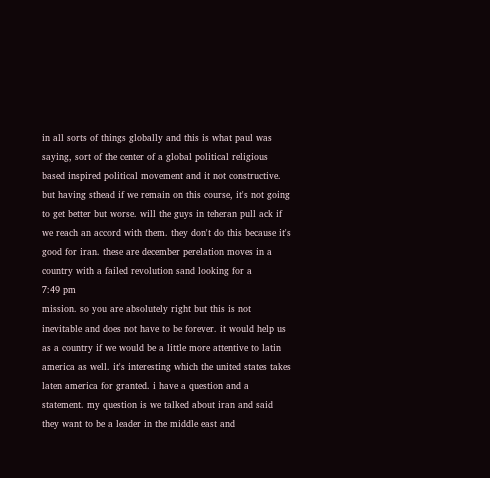in all sorts of things globally and this is what paul was saying, sort of the center of a global political religious based inspired political movement and it not constructive. but having sthead if we remain on this course, it's not going to get better but worse. will the guys in teheran pull ack if we reach an accord with them. they don't do this because it's good for iran. these are december perelation moves in a country with a failed revolution sand looking for a
7:49 pm
mission. so you are absolutely right but this is not inevitable and does not have to be forever. it would help us as a country if we would be a little more attentive to latin america as well. it's interesting which the united states takes laten america for granted. i have a question and a statement. my question is we talked about iran and said they want to be a leader in the middle east and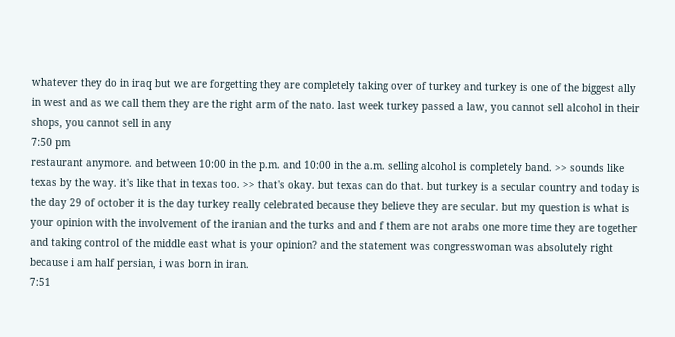whatever they do in iraq but we are forgetting they are completely taking over of turkey and turkey is one of the biggest ally in west and as we call them they are the right arm of the nato. last week turkey passed a law, you cannot sell alcohol in their shops, you cannot sell in any
7:50 pm
restaurant anymore. and between 10:00 in the p.m. and 10:00 in the a.m. selling alcohol is completely band. >> sounds like texas by the way. it's like that in texas too. >> that's okay. but texas can do that. but turkey is a secular country and today is the day 29 of october it is the day turkey really celebrated because they believe they are secular. but my question is what is your opinion with the involvement of the iranian and the turks and and f them are not arabs one more time they are together and taking control of the middle east what is your opinion? and the statement was congresswoman was absolutely right because i am half persian, i was born in iran.
7:51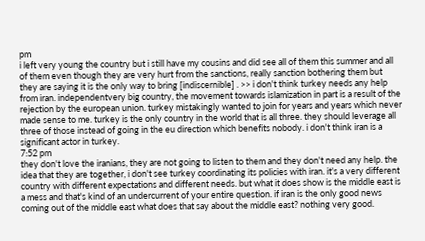pm
i left very young the country but i still have my cousins and did see all of them this summer and all of them even though they are very hurt from the sanctions, really sanction bothering them but they are saying it is the only way to bring [indiscernible] . >> i don't think turkey needs any help from iran. independentvery big country, the movement towards islamization in part is a result of the rejection by the european union. turkey mistakingly wanted to join for years and years which never made sense to me. turkey is the only country in the world that is all three. they should leverage all three of those instead of going in the eu direction which benefits nobody. i don't think iran is a significant actor in turkey.
7:52 pm
they don't love the iranians, they are not going to listen to them and they don't need any help. the idea that they are together, i don't see turkey coordinating its policies with iran. it's a very different country with different expectations and different needs. but what it does show is the middle east is a mess and that's kind of an undercurrent of your entire question. if iran is the only good news coming out of the middle east what does that say about the middle east? nothing very good.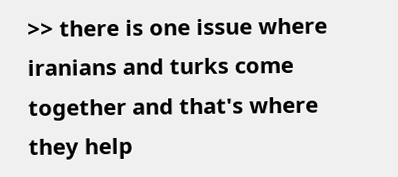>> there is one issue where iranians and turks come together and that's where they help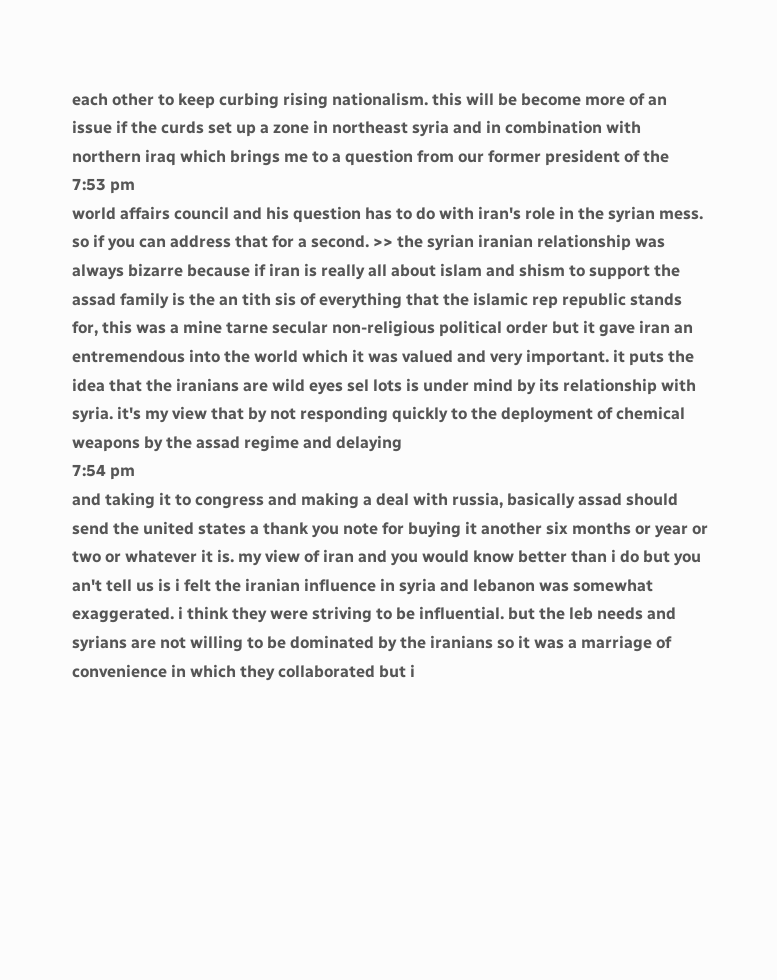each other to keep curbing rising nationalism. this will be become more of an issue if the curds set up a zone in northeast syria and in combination with northern iraq which brings me to a question from our former president of the
7:53 pm
world affairs council and his question has to do with iran's role in the syrian mess. so if you can address that for a second. >> the syrian iranian relationship was always bizarre because if iran is really all about islam and shism to support the assad family is the an tith sis of everything that the islamic rep republic stands for, this was a mine tarne secular non-religious political order but it gave iran an entremendous into the world which it was valued and very important. it puts the idea that the iranians are wild eyes sel lots is under mind by its relationship with syria. it's my view that by not responding quickly to the deployment of chemical weapons by the assad regime and delaying
7:54 pm
and taking it to congress and making a deal with russia, basically assad should send the united states a thank you note for buying it another six months or year or two or whatever it is. my view of iran and you would know better than i do but you an't tell us is i felt the iranian influence in syria and lebanon was somewhat exaggerated. i think they were striving to be influential. but the leb needs and syrians are not willing to be dominated by the iranians so it was a marriage of convenience in which they collaborated but i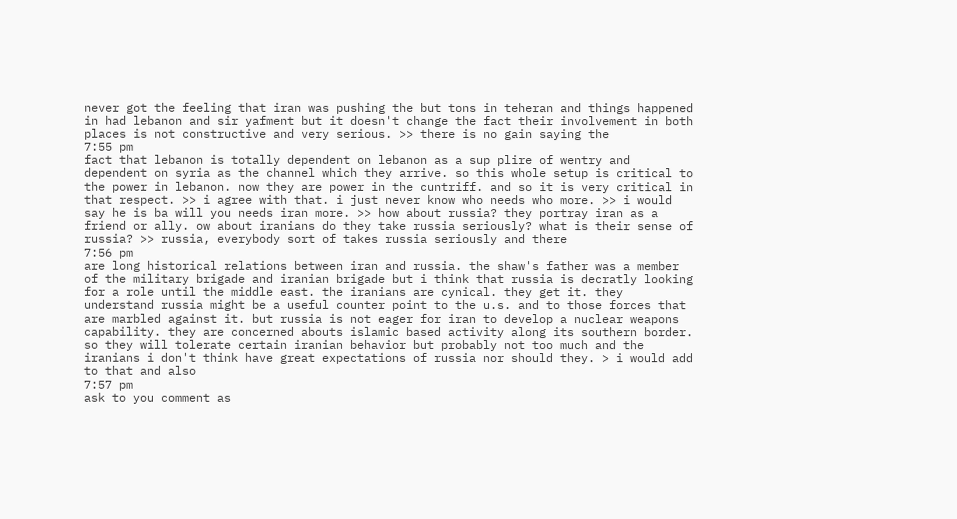never got the feeling that iran was pushing the but tons in teheran and things happened in had lebanon and sir yafment but it doesn't change the fact their involvement in both places is not constructive and very serious. >> there is no gain saying the
7:55 pm
fact that lebanon is totally dependent on lebanon as a sup plire of wentry and dependent on syria as the channel which they arrive. so this whole setup is critical to the power in lebanon. now they are power in the cuntriff. and so it is very critical in that respect. >> i agree with that. i just never know who needs who more. >> i would say he is ba will you needs iran more. >> how about russia? they portray iran as a friend or ally. ow about iranians do they take russia seriously? what is their sense of russia? >> russia, everybody sort of takes russia seriously and there
7:56 pm
are long historical relations between iran and russia. the shaw's father was a member of the military brigade and iranian brigade but i think that russia is decratly looking for a role until the middle east. the iranians are cynical. they get it. they understand russia might be a useful counter point to the u.s. and to those forces that are marbled against it. but russia is not eager for iran to develop a nuclear weapons capability. they are concerned abouts islamic based activity along its southern border. so they will tolerate certain iranian behavior but probably not too much and the iranians i don't think have great expectations of russia nor should they. > i would add to that and also
7:57 pm
ask to you comment as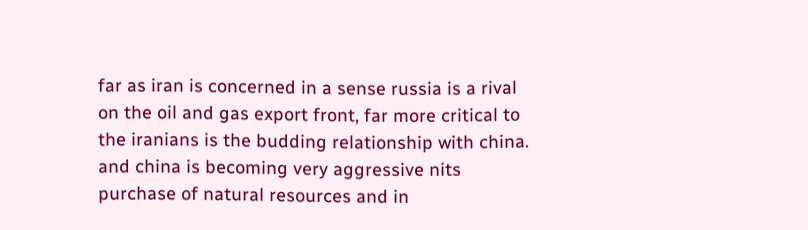far as iran is concerned in a sense russia is a rival on the oil and gas export front, far more critical to the iranians is the budding relationship with china. and china is becoming very aggressive nits purchase of natural resources and in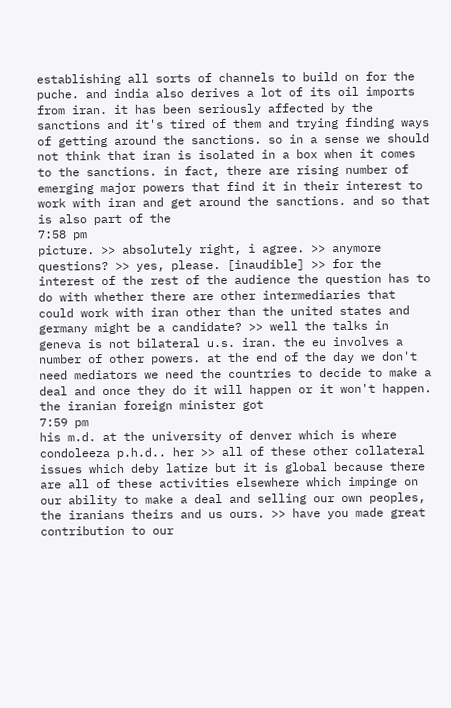establishing all sorts of channels to build on for the puche. and india also derives a lot of its oil imports from iran. it has been seriously affected by the sanctions and it's tired of them and trying finding ways of getting around the sanctions. so in a sense we should not think that iran is isolated in a box when it comes to the sanctions. in fact, there are rising number of emerging major powers that find it in their interest to work with iran and get around the sanctions. and so that is also part of the
7:58 pm
picture. >> absolutely right, i agree. >> anymore questions? >> yes, please. [inaudible] >> for the interest of the rest of the audience the question has to do with whether there are other intermediaries that could work with iran other than the united states and germany might be a candidate? >> well the talks in geneva is not bilateral u.s. iran. the eu involves a number of other powers. at the end of the day we don't need mediators we need the countries to decide to make a deal and once they do it will happen or it won't happen. the iranian foreign minister got
7:59 pm
his m.d. at the university of denver which is where condoleeza p.h.d.. her >> all of these other collateral issues which deby latize but it is global because there are all of these activities elsewhere which impinge on our ability to make a deal and selling our own peoples, the iranians theirs and us ours. >> have you made great contribution to our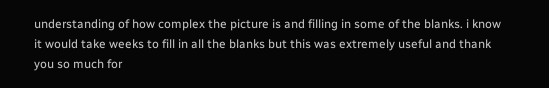understanding of how complex the picture is and filling in some of the blanks. i know it would take weeks to fill in all the blanks but this was extremely useful and thank you so much for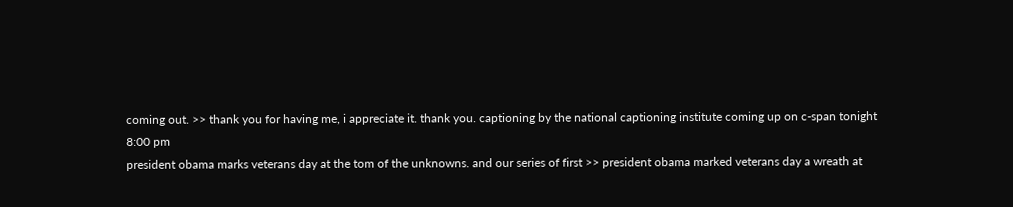coming out. >> thank you for having me, i appreciate it. thank you. captioning by the national captioning institute coming up on c-span tonight
8:00 pm
president obama marks veterans day at the tom of the unknowns. and our series of first >> president obama marked veterans day a wreath at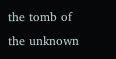the tomb of the unknown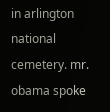in arlington national cemetery. mr. obama spoke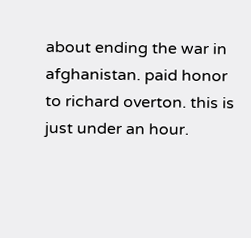about ending the war in afghanistan. paid honor to richard overton. this is just under an hour.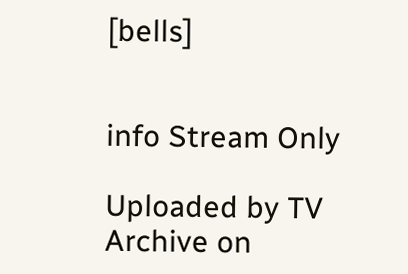[bells]


info Stream Only

Uploaded by TV Archive on